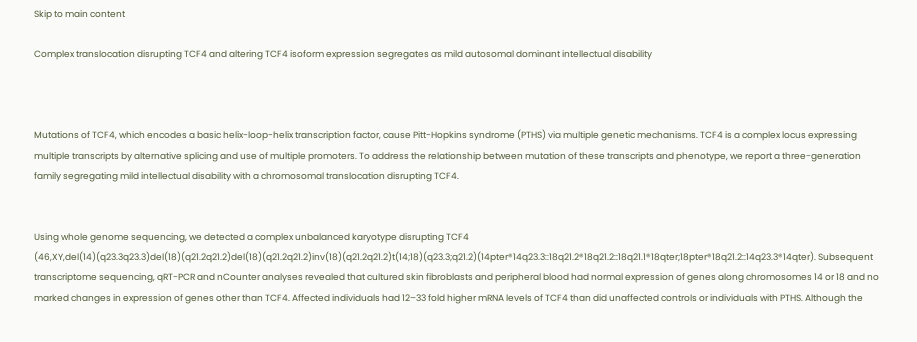Skip to main content

Complex translocation disrupting TCF4 and altering TCF4 isoform expression segregates as mild autosomal dominant intellectual disability



Mutations of TCF4, which encodes a basic helix-loop-helix transcription factor, cause Pitt-Hopkins syndrome (PTHS) via multiple genetic mechanisms. TCF4 is a complex locus expressing multiple transcripts by alternative splicing and use of multiple promoters. To address the relationship between mutation of these transcripts and phenotype, we report a three-generation family segregating mild intellectual disability with a chromosomal translocation disrupting TCF4.


Using whole genome sequencing, we detected a complex unbalanced karyotype disrupting TCF4 (46,XY,del(14)(q23.3q23.3)del(18)(q21.2q21.2)del(18)(q21.2q21.2)inv(18)(q21.2q21.2)t(14;18)(q23.3;q21.2)(14pter®14q23.3::18q21.2®18q21.2::18q21.1®18qter;18pter®18q21.2::14q23.3®14qter). Subsequent transcriptome sequencing, qRT-PCR and nCounter analyses revealed that cultured skin fibroblasts and peripheral blood had normal expression of genes along chromosomes 14 or 18 and no marked changes in expression of genes other than TCF4. Affected individuals had 12–33 fold higher mRNA levels of TCF4 than did unaffected controls or individuals with PTHS. Although the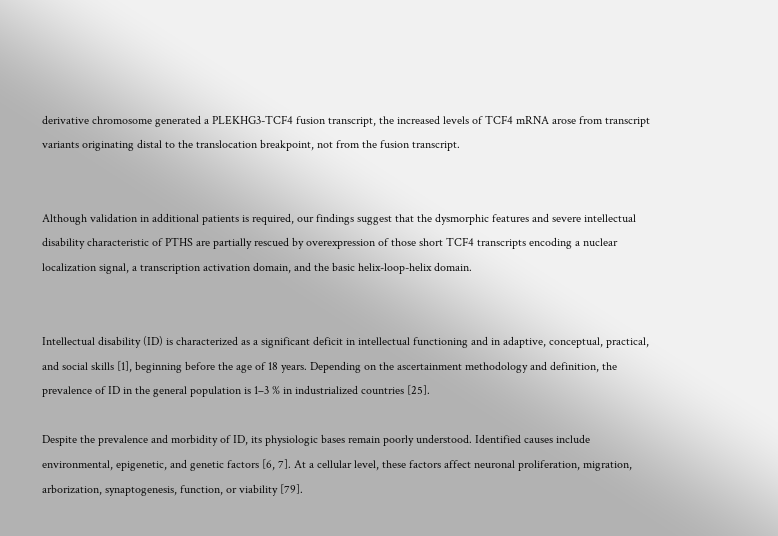derivative chromosome generated a PLEKHG3-TCF4 fusion transcript, the increased levels of TCF4 mRNA arose from transcript variants originating distal to the translocation breakpoint, not from the fusion transcript.


Although validation in additional patients is required, our findings suggest that the dysmorphic features and severe intellectual disability characteristic of PTHS are partially rescued by overexpression of those short TCF4 transcripts encoding a nuclear localization signal, a transcription activation domain, and the basic helix-loop-helix domain.


Intellectual disability (ID) is characterized as a significant deficit in intellectual functioning and in adaptive, conceptual, practical, and social skills [1], beginning before the age of 18 years. Depending on the ascertainment methodology and definition, the prevalence of ID in the general population is 1–3 % in industrialized countries [25].

Despite the prevalence and morbidity of ID, its physiologic bases remain poorly understood. Identified causes include environmental, epigenetic, and genetic factors [6, 7]. At a cellular level, these factors affect neuronal proliferation, migration, arborization, synaptogenesis, function, or viability [79].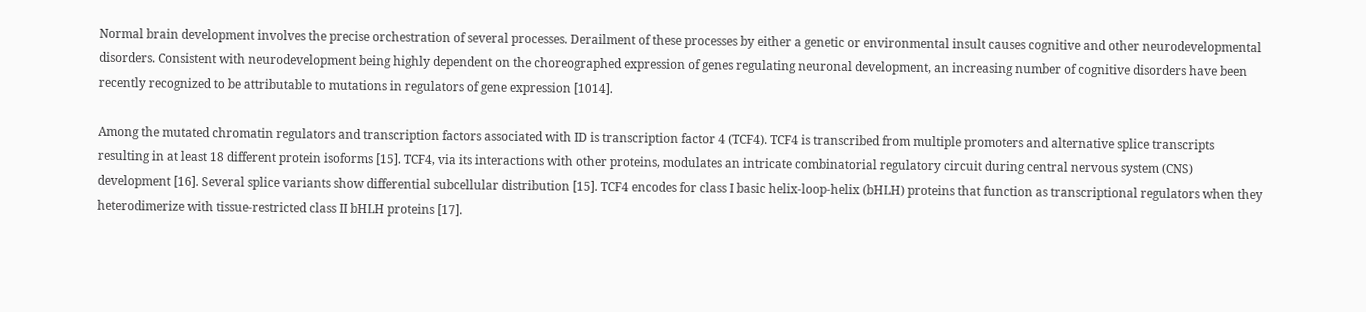Normal brain development involves the precise orchestration of several processes. Derailment of these processes by either a genetic or environmental insult causes cognitive and other neurodevelopmental disorders. Consistent with neurodevelopment being highly dependent on the choreographed expression of genes regulating neuronal development, an increasing number of cognitive disorders have been recently recognized to be attributable to mutations in regulators of gene expression [1014].

Among the mutated chromatin regulators and transcription factors associated with ID is transcription factor 4 (TCF4). TCF4 is transcribed from multiple promoters and alternative splice transcripts resulting in at least 18 different protein isoforms [15]. TCF4, via its interactions with other proteins, modulates an intricate combinatorial regulatory circuit during central nervous system (CNS) development [16]. Several splice variants show differential subcellular distribution [15]. TCF4 encodes for class I basic helix-loop-helix (bHLH) proteins that function as transcriptional regulators when they heterodimerize with tissue-restricted class II bHLH proteins [17].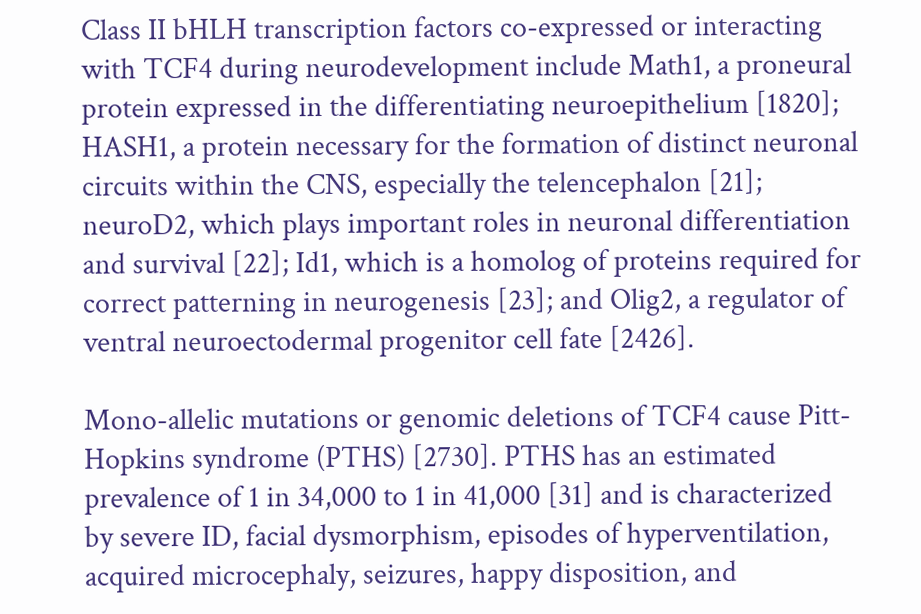Class II bHLH transcription factors co-expressed or interacting with TCF4 during neurodevelopment include Math1, a proneural protein expressed in the differentiating neuroepithelium [1820]; HASH1, a protein necessary for the formation of distinct neuronal circuits within the CNS, especially the telencephalon [21]; neuroD2, which plays important roles in neuronal differentiation and survival [22]; Id1, which is a homolog of proteins required for correct patterning in neurogenesis [23]; and Olig2, a regulator of ventral neuroectodermal progenitor cell fate [2426].

Mono-allelic mutations or genomic deletions of TCF4 cause Pitt-Hopkins syndrome (PTHS) [2730]. PTHS has an estimated prevalence of 1 in 34,000 to 1 in 41,000 [31] and is characterized by severe ID, facial dysmorphism, episodes of hyperventilation, acquired microcephaly, seizures, happy disposition, and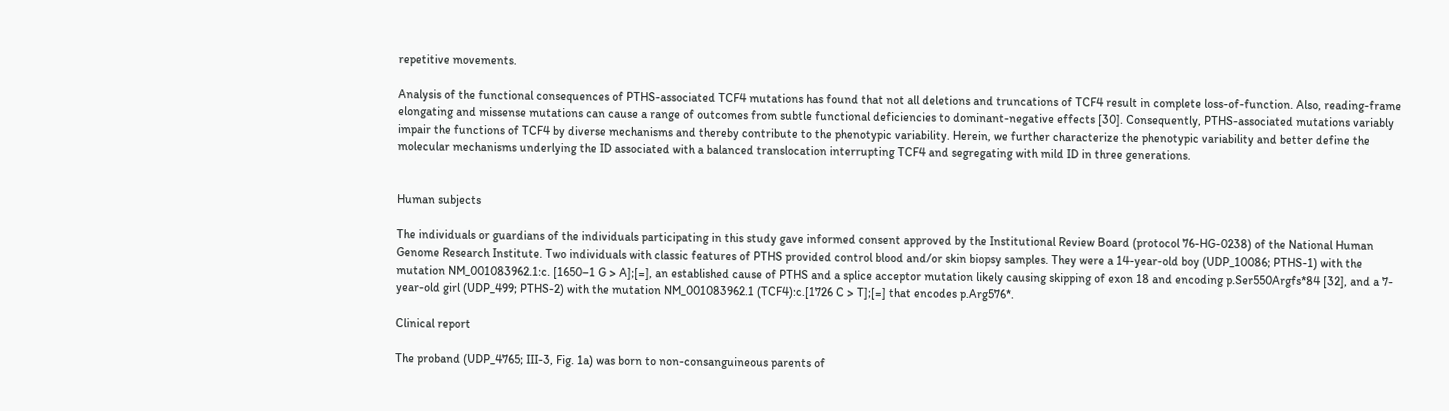repetitive movements.

Analysis of the functional consequences of PTHS-associated TCF4 mutations has found that not all deletions and truncations of TCF4 result in complete loss-of-function. Also, reading-frame elongating and missense mutations can cause a range of outcomes from subtle functional deficiencies to dominant-negative effects [30]. Consequently, PTHS-associated mutations variably impair the functions of TCF4 by diverse mechanisms and thereby contribute to the phenotypic variability. Herein, we further characterize the phenotypic variability and better define the molecular mechanisms underlying the ID associated with a balanced translocation interrupting TCF4 and segregating with mild ID in three generations.


Human subjects

The individuals or guardians of the individuals participating in this study gave informed consent approved by the Institutional Review Board (protocol 76-HG-0238) of the National Human Genome Research Institute. Two individuals with classic features of PTHS provided control blood and/or skin biopsy samples. They were a 14-year-old boy (UDP_10086; PTHS-1) with the mutation NM_001083962.1:c. [1650–1 G > A];[=], an established cause of PTHS and a splice acceptor mutation likely causing skipping of exon 18 and encoding p.Ser550Argfs*84 [32], and a 7-year-old girl (UDP_499; PTHS-2) with the mutation NM_001083962.1 (TCF4):c.[1726 C > T];[=] that encodes p.Arg576*.

Clinical report

The proband (UDP_4765; III-3, Fig. 1a) was born to non-consanguineous parents of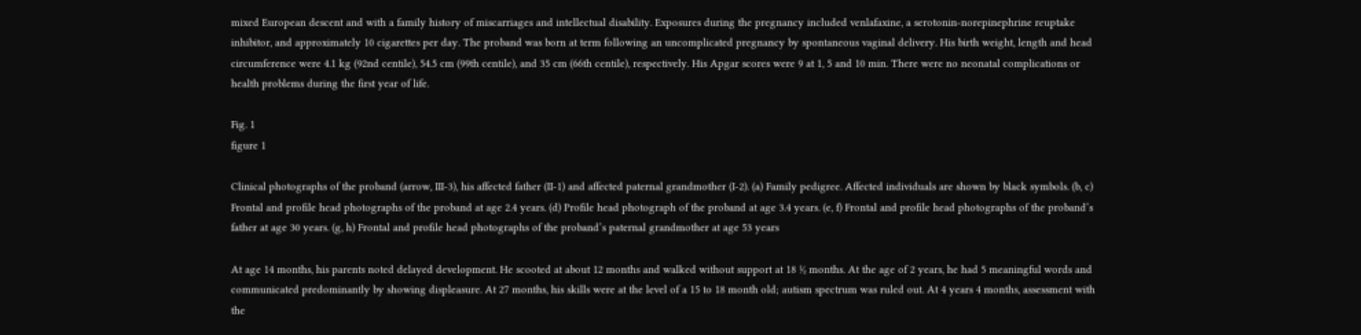mixed European descent and with a family history of miscarriages and intellectual disability. Exposures during the pregnancy included venlafaxine, a serotonin-norepinephrine reuptake inhibitor, and approximately 10 cigarettes per day. The proband was born at term following an uncomplicated pregnancy by spontaneous vaginal delivery. His birth weight, length and head circumference were 4.1 kg (92nd centile), 54.5 cm (99th centile), and 35 cm (66th centile), respectively. His Apgar scores were 9 at 1, 5 and 10 min. There were no neonatal complications or health problems during the first year of life.

Fig. 1
figure 1

Clinical photographs of the proband (arrow, III-3), his affected father (II-1) and affected paternal grandmother (I-2). (a) Family pedigree. Affected individuals are shown by black symbols. (b, c) Frontal and profile head photographs of the proband at age 2.4 years. (d) Profile head photograph of the proband at age 3.4 years. (e, f) Frontal and profile head photographs of the proband’s father at age 30 years. (g, h) Frontal and profile head photographs of the proband’s paternal grandmother at age 53 years

At age 14 months, his parents noted delayed development. He scooted at about 12 months and walked without support at 18 ½ months. At the age of 2 years, he had 5 meaningful words and communicated predominantly by showing displeasure. At 27 months, his skills were at the level of a 15 to 18 month old; autism spectrum was ruled out. At 4 years 4 months, assessment with the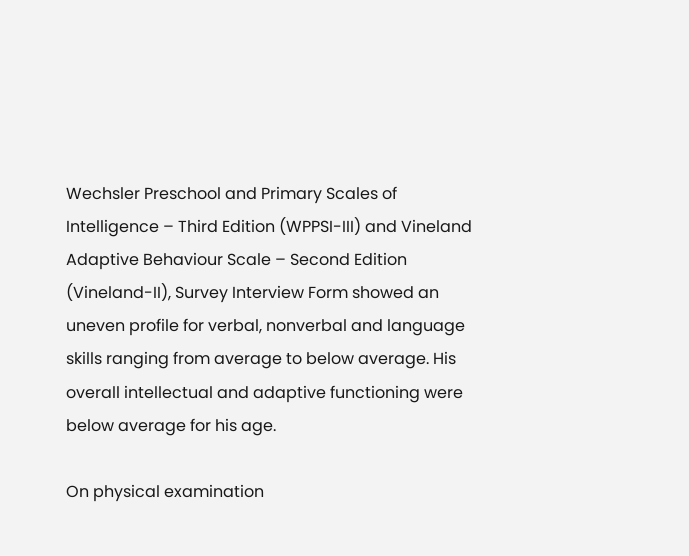Wechsler Preschool and Primary Scales of Intelligence – Third Edition (WPPSI-III) and Vineland Adaptive Behaviour Scale – Second Edition (Vineland-II), Survey Interview Form showed an uneven profile for verbal, nonverbal and language skills ranging from average to below average. His overall intellectual and adaptive functioning were below average for his age.

On physical examination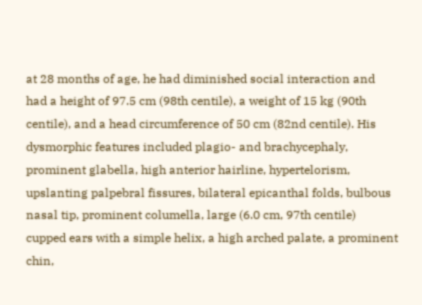at 28 months of age, he had diminished social interaction and had a height of 97.5 cm (98th centile), a weight of 15 kg (90th centile), and a head circumference of 50 cm (82nd centile). His dysmorphic features included plagio- and brachycephaly, prominent glabella, high anterior hairline, hypertelorism, upslanting palpebral fissures, bilateral epicanthal folds, bulbous nasal tip, prominent columella, large (6.0 cm, 97th centile) cupped ears with a simple helix, a high arched palate, a prominent chin,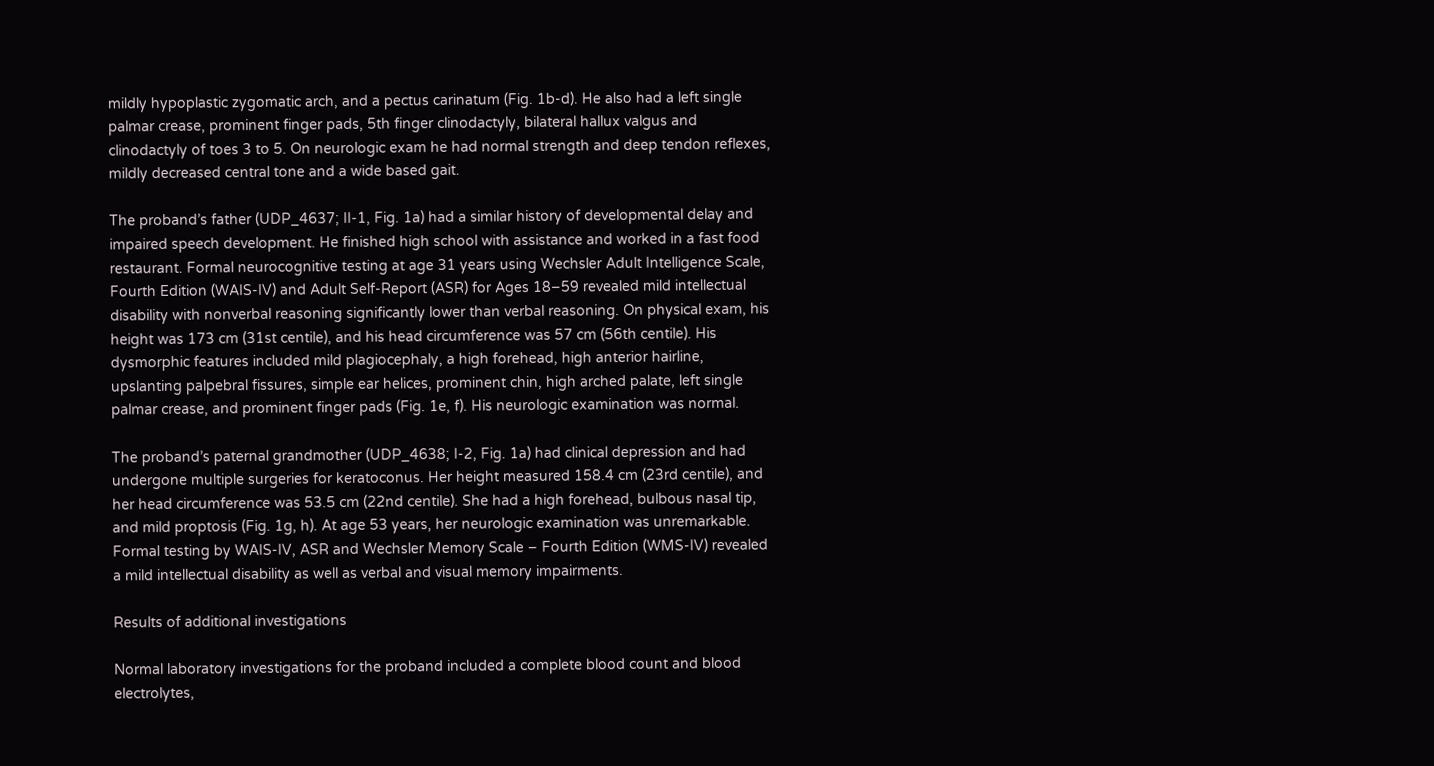mildly hypoplastic zygomatic arch, and a pectus carinatum (Fig. 1b-d). He also had a left single palmar crease, prominent finger pads, 5th finger clinodactyly, bilateral hallux valgus and clinodactyly of toes 3 to 5. On neurologic exam he had normal strength and deep tendon reflexes, mildly decreased central tone and a wide based gait.

The proband’s father (UDP_4637; II-1, Fig. 1a) had a similar history of developmental delay and impaired speech development. He finished high school with assistance and worked in a fast food restaurant. Formal neurocognitive testing at age 31 years using Wechsler Adult Intelligence Scale, Fourth Edition (WAIS-IV) and Adult Self-Report (ASR) for Ages 18–59 revealed mild intellectual disability with nonverbal reasoning significantly lower than verbal reasoning. On physical exam, his height was 173 cm (31st centile), and his head circumference was 57 cm (56th centile). His dysmorphic features included mild plagiocephaly, a high forehead, high anterior hairline, upslanting palpebral fissures, simple ear helices, prominent chin, high arched palate, left single palmar crease, and prominent finger pads (Fig. 1e, f). His neurologic examination was normal.

The proband’s paternal grandmother (UDP_4638; I-2, Fig. 1a) had clinical depression and had undergone multiple surgeries for keratoconus. Her height measured 158.4 cm (23rd centile), and her head circumference was 53.5 cm (22nd centile). She had a high forehead, bulbous nasal tip, and mild proptosis (Fig. 1g, h). At age 53 years, her neurologic examination was unremarkable. Formal testing by WAIS-IV, ASR and Wechsler Memory Scale – Fourth Edition (WMS-IV) revealed a mild intellectual disability as well as verbal and visual memory impairments.

Results of additional investigations

Normal laboratory investigations for the proband included a complete blood count and blood electrolytes,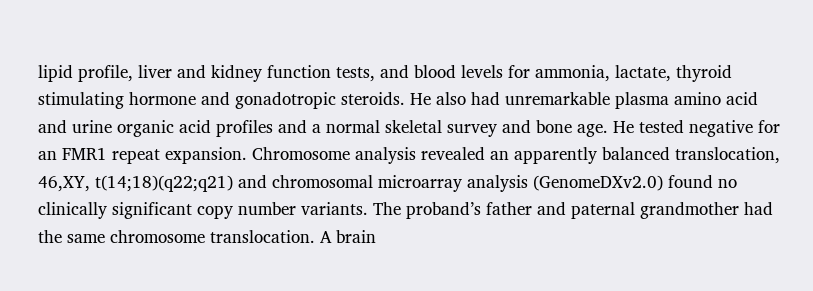lipid profile, liver and kidney function tests, and blood levels for ammonia, lactate, thyroid stimulating hormone and gonadotropic steroids. He also had unremarkable plasma amino acid and urine organic acid profiles and a normal skeletal survey and bone age. He tested negative for an FMR1 repeat expansion. Chromosome analysis revealed an apparently balanced translocation, 46,XY, t(14;18)(q22;q21) and chromosomal microarray analysis (GenomeDXv2.0) found no clinically significant copy number variants. The proband’s father and paternal grandmother had the same chromosome translocation. A brain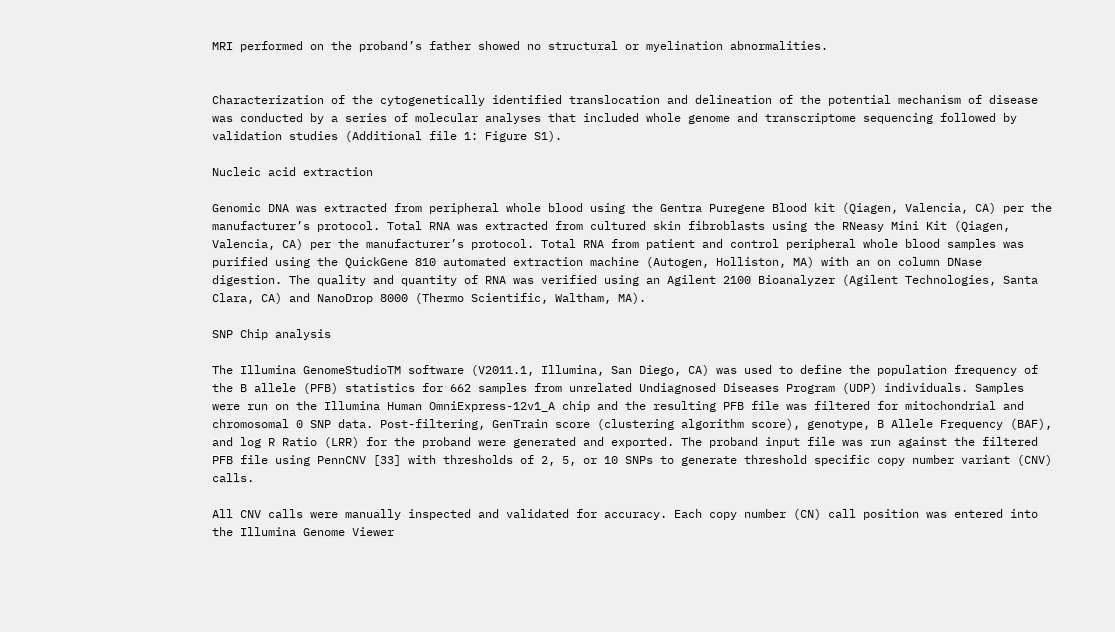MRI performed on the proband’s father showed no structural or myelination abnormalities.


Characterization of the cytogenetically identified translocation and delineation of the potential mechanism of disease was conducted by a series of molecular analyses that included whole genome and transcriptome sequencing followed by validation studies (Additional file 1: Figure S1).

Nucleic acid extraction

Genomic DNA was extracted from peripheral whole blood using the Gentra Puregene Blood kit (Qiagen, Valencia, CA) per the manufacturer’s protocol. Total RNA was extracted from cultured skin fibroblasts using the RNeasy Mini Kit (Qiagen, Valencia, CA) per the manufacturer’s protocol. Total RNA from patient and control peripheral whole blood samples was purified using the QuickGene 810 automated extraction machine (Autogen, Holliston, MA) with an on column DNase digestion. The quality and quantity of RNA was verified using an Agilent 2100 Bioanalyzer (Agilent Technologies, Santa Clara, CA) and NanoDrop 8000 (Thermo Scientific, Waltham, MA).

SNP Chip analysis

The Illumina GenomeStudioTM software (V2011.1, Illumina, San Diego, CA) was used to define the population frequency of the B allele (PFB) statistics for 662 samples from unrelated Undiagnosed Diseases Program (UDP) individuals. Samples were run on the Illumina Human OmniExpress-12v1_A chip and the resulting PFB file was filtered for mitochondrial and chromosomal 0 SNP data. Post-filtering, GenTrain score (clustering algorithm score), genotype, B Allele Frequency (BAF), and log R Ratio (LRR) for the proband were generated and exported. The proband input file was run against the filtered PFB file using PennCNV [33] with thresholds of 2, 5, or 10 SNPs to generate threshold specific copy number variant (CNV) calls.

All CNV calls were manually inspected and validated for accuracy. Each copy number (CN) call position was entered into the Illumina Genome Viewer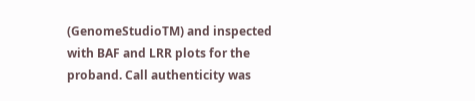(GenomeStudioTM) and inspected with BAF and LRR plots for the proband. Call authenticity was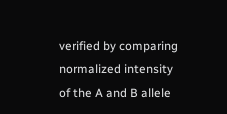verified by comparing normalized intensity of the A and B allele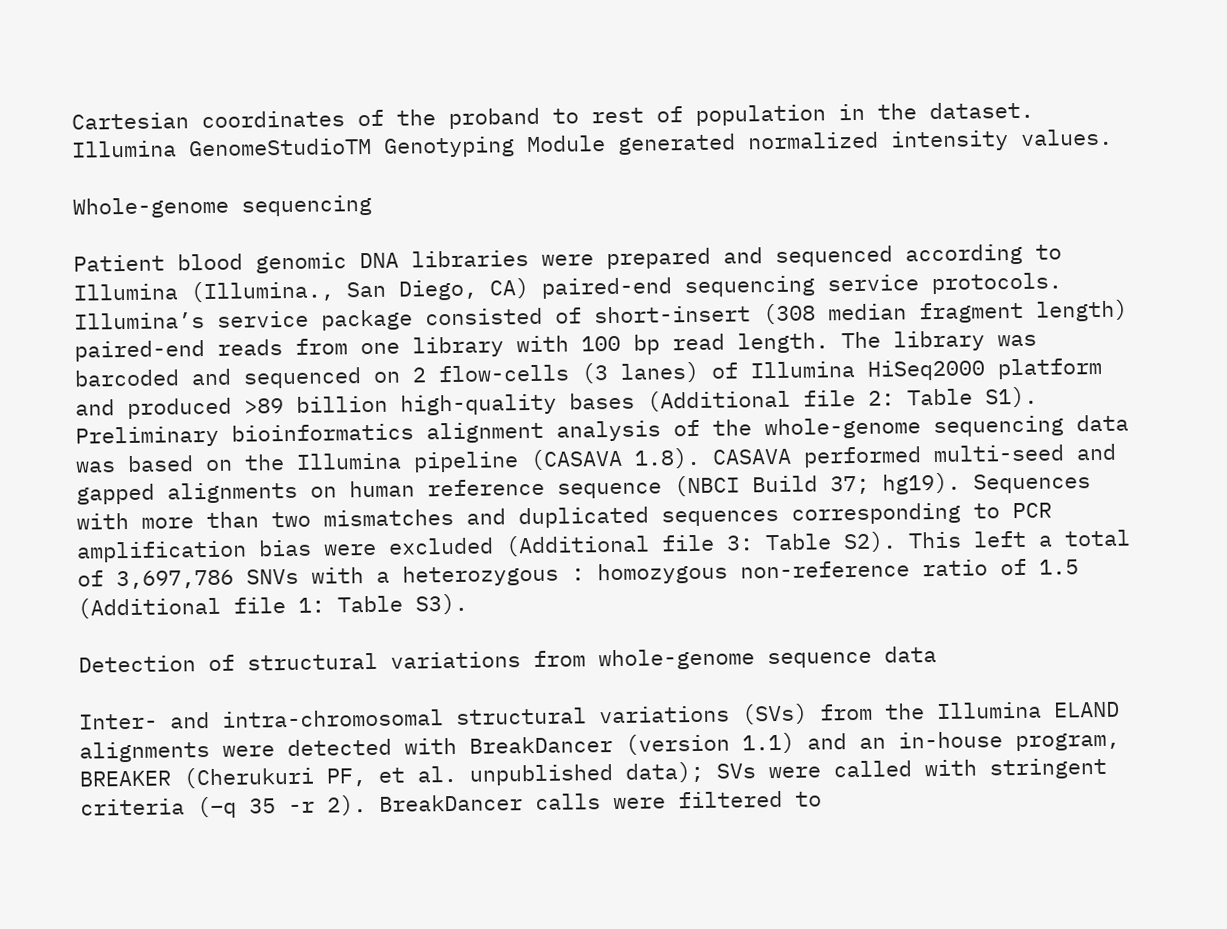Cartesian coordinates of the proband to rest of population in the dataset. Illumina GenomeStudioTM Genotyping Module generated normalized intensity values.

Whole-genome sequencing

Patient blood genomic DNA libraries were prepared and sequenced according to Illumina (Illumina., San Diego, CA) paired-end sequencing service protocols. Illumina’s service package consisted of short-insert (308 median fragment length) paired-end reads from one library with 100 bp read length. The library was barcoded and sequenced on 2 flow-cells (3 lanes) of Illumina HiSeq2000 platform and produced >89 billion high-quality bases (Additional file 2: Table S1). Preliminary bioinformatics alignment analysis of the whole-genome sequencing data was based on the Illumina pipeline (CASAVA 1.8). CASAVA performed multi-seed and gapped alignments on human reference sequence (NBCI Build 37; hg19). Sequences with more than two mismatches and duplicated sequences corresponding to PCR amplification bias were excluded (Additional file 3: Table S2). This left a total of 3,697,786 SNVs with a heterozygous : homozygous non-reference ratio of 1.5 (Additional file 1: Table S3).

Detection of structural variations from whole-genome sequence data

Inter- and intra-chromosomal structural variations (SVs) from the Illumina ELAND alignments were detected with BreakDancer (version 1.1) and an in-house program, BREAKER (Cherukuri PF, et al. unpublished data); SVs were called with stringent criteria (−q 35 -r 2). BreakDancer calls were filtered to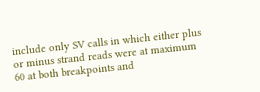include only SV calls in which either plus or minus strand reads were at maximum 60 at both breakpoints and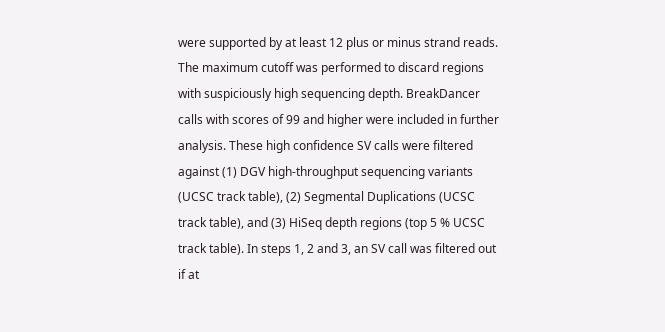were supported by at least 12 plus or minus strand reads. The maximum cutoff was performed to discard regions with suspiciously high sequencing depth. BreakDancer calls with scores of 99 and higher were included in further analysis. These high confidence SV calls were filtered against (1) DGV high-throughput sequencing variants (UCSC track table), (2) Segmental Duplications (UCSC track table), and (3) HiSeq depth regions (top 5 % UCSC track table). In steps 1, 2 and 3, an SV call was filtered out if at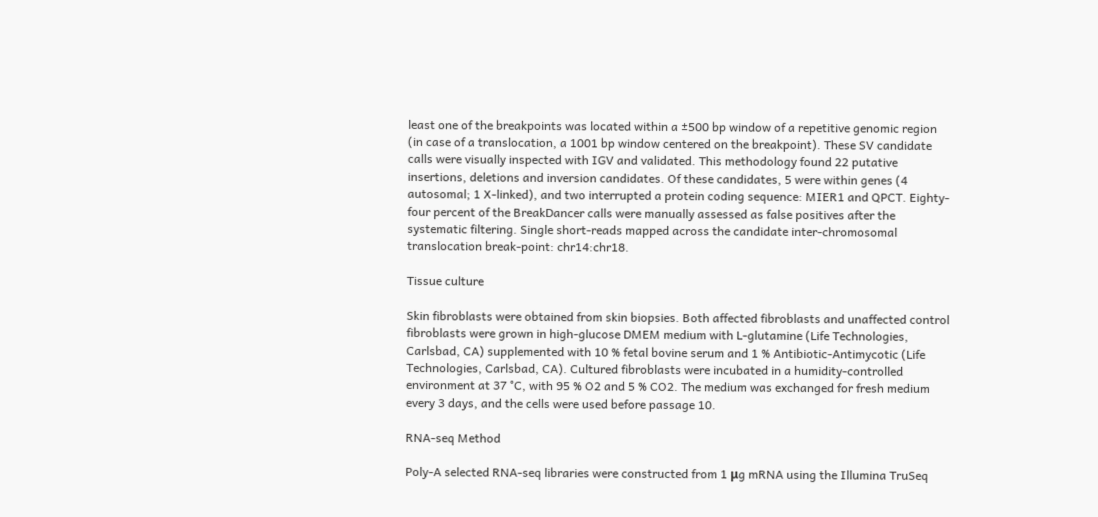least one of the breakpoints was located within a ±500 bp window of a repetitive genomic region (in case of a translocation, a 1001 bp window centered on the breakpoint). These SV candidate calls were visually inspected with IGV and validated. This methodology found 22 putative insertions, deletions and inversion candidates. Of these candidates, 5 were within genes (4 autosomal; 1 X-linked), and two interrupted a protein coding sequence: MIER1 and QPCT. Eighty-four percent of the BreakDancer calls were manually assessed as false positives after the systematic filtering. Single short-reads mapped across the candidate inter-chromosomal translocation break-point: chr14:chr18.

Tissue culture

Skin fibroblasts were obtained from skin biopsies. Both affected fibroblasts and unaffected control fibroblasts were grown in high-glucose DMEM medium with L-glutamine (Life Technologies, Carlsbad, CA) supplemented with 10 % fetal bovine serum and 1 % Antibiotic-Antimycotic (Life Technologies, Carlsbad, CA). Cultured fibroblasts were incubated in a humidity-controlled environment at 37 °C, with 95 % O2 and 5 % CO2. The medium was exchanged for fresh medium every 3 days, and the cells were used before passage 10.

RNA-seq Method

Poly-A selected RNA-seq libraries were constructed from 1 μg mRNA using the Illumina TruSeq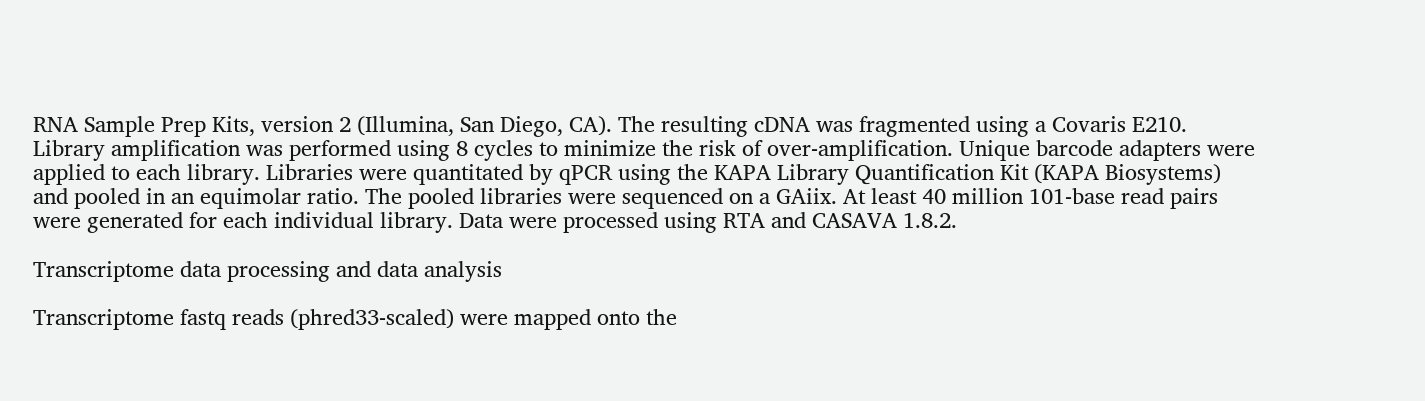RNA Sample Prep Kits, version 2 (Illumina, San Diego, CA). The resulting cDNA was fragmented using a Covaris E210. Library amplification was performed using 8 cycles to minimize the risk of over-amplification. Unique barcode adapters were applied to each library. Libraries were quantitated by qPCR using the KAPA Library Quantification Kit (KAPA Biosystems) and pooled in an equimolar ratio. The pooled libraries were sequenced on a GAiix. At least 40 million 101-base read pairs were generated for each individual library. Data were processed using RTA and CASAVA 1.8.2.

Transcriptome data processing and data analysis

Transcriptome fastq reads (phred33-scaled) were mapped onto the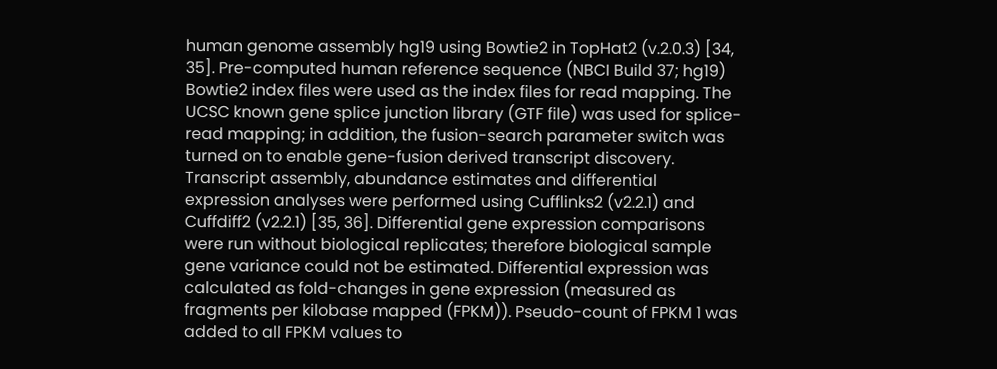human genome assembly hg19 using Bowtie2 in TopHat2 (v.2.0.3) [34, 35]. Pre-computed human reference sequence (NBCI Build 37; hg19) Bowtie2 index files were used as the index files for read mapping. The UCSC known gene splice junction library (GTF file) was used for splice-read mapping; in addition, the fusion-search parameter switch was turned on to enable gene-fusion derived transcript discovery. Transcript assembly, abundance estimates and differential expression analyses were performed using Cufflinks2 (v2.2.1) and Cuffdiff2 (v2.2.1) [35, 36]. Differential gene expression comparisons were run without biological replicates; therefore biological sample gene variance could not be estimated. Differential expression was calculated as fold-changes in gene expression (measured as fragments per kilobase mapped (FPKM)). Pseudo-count of FPKM 1 was added to all FPKM values to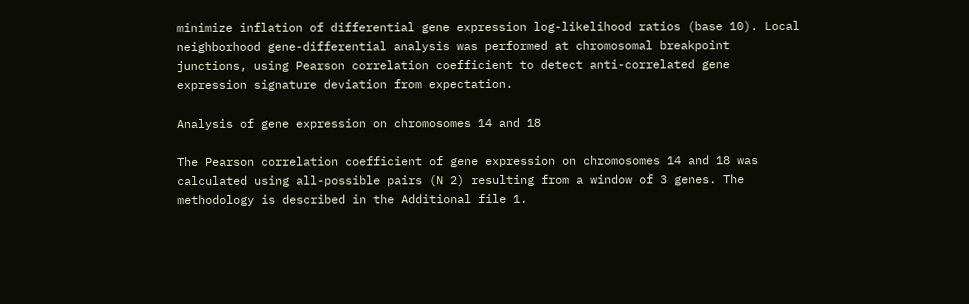minimize inflation of differential gene expression log-likelihood ratios (base 10). Local neighborhood gene-differential analysis was performed at chromosomal breakpoint junctions, using Pearson correlation coefficient to detect anti-correlated gene expression signature deviation from expectation.

Analysis of gene expression on chromosomes 14 and 18

The Pearson correlation coefficient of gene expression on chromosomes 14 and 18 was calculated using all-possible pairs (N 2) resulting from a window of 3 genes. The methodology is described in the Additional file 1.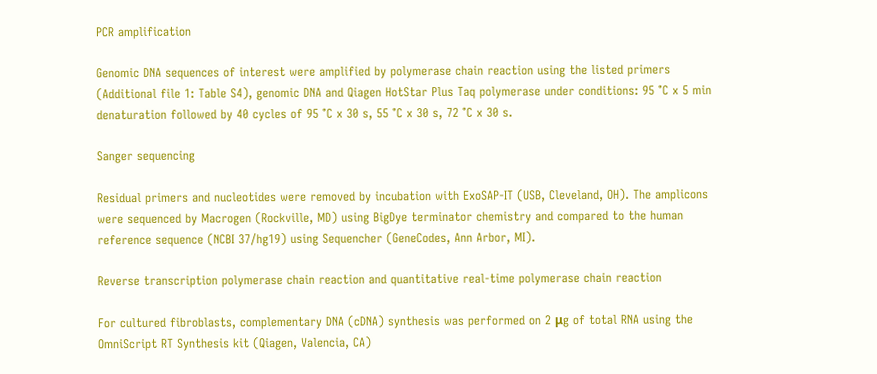PCR amplification

Genomic DNA sequences of interest were amplified by polymerase chain reaction using the listed primers (Additional file 1: Table S4), genomic DNA and Qiagen HotStar Plus Taq polymerase under conditions: 95 °C x 5 min denaturation followed by 40 cycles of 95 °C x 30 s, 55 °C x 30 s, 72 °C x 30 s.

Sanger sequencing

Residual primers and nucleotides were removed by incubation with ExoSAP-IT (USB, Cleveland, OH). The amplicons were sequenced by Macrogen (Rockville, MD) using BigDye terminator chemistry and compared to the human reference sequence (NCBI 37/hg19) using Sequencher (GeneCodes, Ann Arbor, MI).

Reverse transcription polymerase chain reaction and quantitative real-time polymerase chain reaction

For cultured fibroblasts, complementary DNA (cDNA) synthesis was performed on 2 μg of total RNA using the OmniScript RT Synthesis kit (Qiagen, Valencia, CA)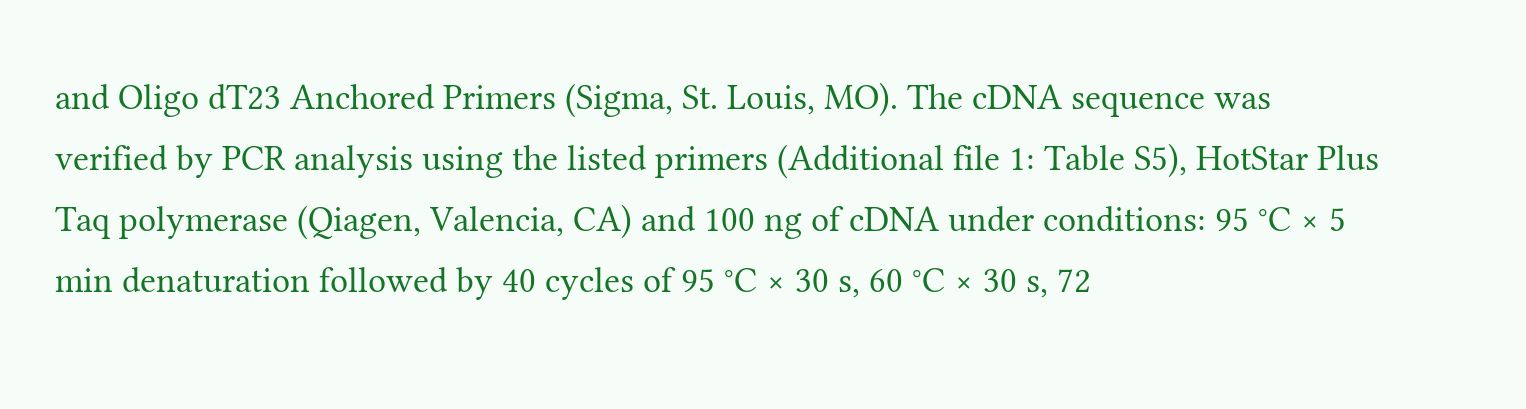and Oligo dT23 Anchored Primers (Sigma, St. Louis, MO). The cDNA sequence was verified by PCR analysis using the listed primers (Additional file 1: Table S5), HotStar Plus Taq polymerase (Qiagen, Valencia, CA) and 100 ng of cDNA under conditions: 95 °C × 5 min denaturation followed by 40 cycles of 95 °C × 30 s, 60 °C × 30 s, 72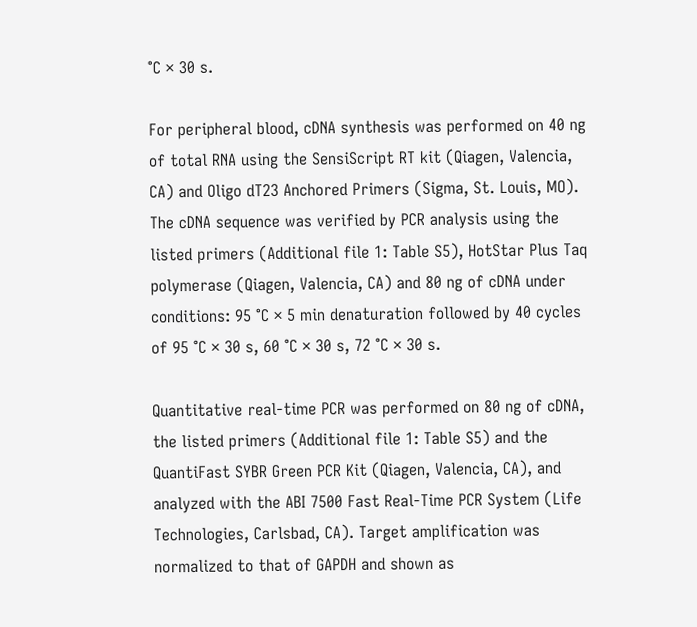°C × 30 s.

For peripheral blood, cDNA synthesis was performed on 40 ng of total RNA using the SensiScript RT kit (Qiagen, Valencia, CA) and Oligo dT23 Anchored Primers (Sigma, St. Louis, MO). The cDNA sequence was verified by PCR analysis using the listed primers (Additional file 1: Table S5), HotStar Plus Taq polymerase (Qiagen, Valencia, CA) and 80 ng of cDNA under conditions: 95 °C × 5 min denaturation followed by 40 cycles of 95 °C × 30 s, 60 °C × 30 s, 72 °C × 30 s.

Quantitative real-time PCR was performed on 80 ng of cDNA, the listed primers (Additional file 1: Table S5) and the QuantiFast SYBR Green PCR Kit (Qiagen, Valencia, CA), and analyzed with the ABI 7500 Fast Real-Time PCR System (Life Technologies, Carlsbad, CA). Target amplification was normalized to that of GAPDH and shown as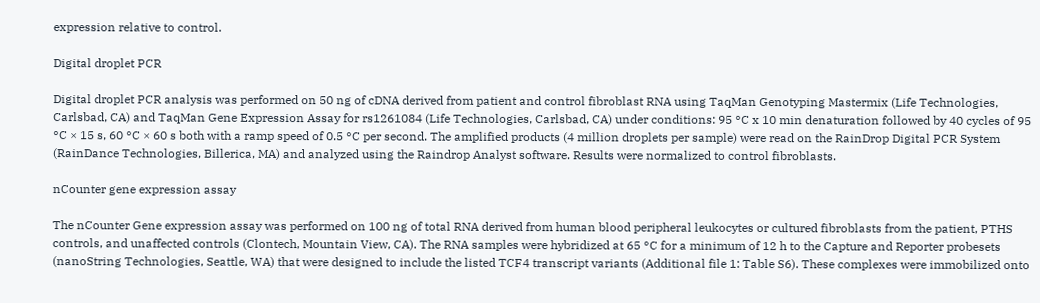expression relative to control.

Digital droplet PCR

Digital droplet PCR analysis was performed on 50 ng of cDNA derived from patient and control fibroblast RNA using TaqMan Genotyping Mastermix (Life Technologies, Carlsbad, CA) and TaqMan Gene Expression Assay for rs1261084 (Life Technologies, Carlsbad, CA) under conditions: 95 °C x 10 min denaturation followed by 40 cycles of 95 °C × 15 s, 60 °C × 60 s both with a ramp speed of 0.5 °C per second. The amplified products (4 million droplets per sample) were read on the RainDrop Digital PCR System (RainDance Technologies, Billerica, MA) and analyzed using the Raindrop Analyst software. Results were normalized to control fibroblasts.

nCounter gene expression assay

The nCounter Gene expression assay was performed on 100 ng of total RNA derived from human blood peripheral leukocytes or cultured fibroblasts from the patient, PTHS controls, and unaffected controls (Clontech, Mountain View, CA). The RNA samples were hybridized at 65 °C for a minimum of 12 h to the Capture and Reporter probesets (nanoString Technologies, Seattle, WA) that were designed to include the listed TCF4 transcript variants (Additional file 1: Table S6). These complexes were immobilized onto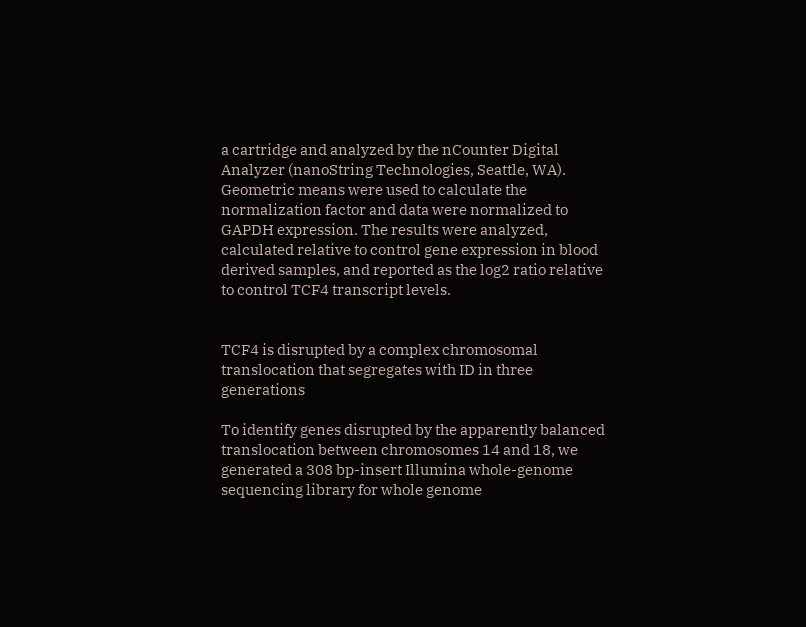a cartridge and analyzed by the nCounter Digital Analyzer (nanoString Technologies, Seattle, WA). Geometric means were used to calculate the normalization factor and data were normalized to GAPDH expression. The results were analyzed, calculated relative to control gene expression in blood derived samples, and reported as the log2 ratio relative to control TCF4 transcript levels.


TCF4 is disrupted by a complex chromosomal translocation that segregates with ID in three generations

To identify genes disrupted by the apparently balanced translocation between chromosomes 14 and 18, we generated a 308 bp-insert Illumina whole-genome sequencing library for whole genome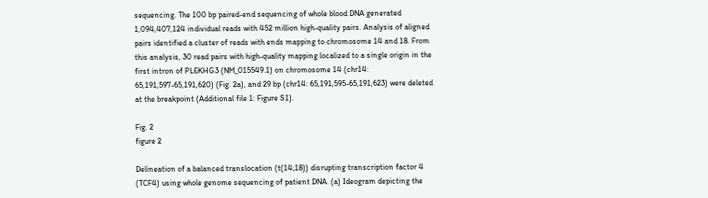sequencing. The 100 bp paired-end sequencing of whole blood DNA generated 1,094,407,124 individual reads with 452 million high-quality pairs. Analysis of aligned pairs identified a cluster of reads with ends mapping to chromosome 14 and 18. From this analysis, 30 read pairs with high-quality mapping localized to a single origin in the first intron of PLEKHG3 (NM_015549.1) on chromosome 14 (chr14: 65,191,597-65,191,620) (Fig. 2a), and 29 bp (chr14: 65,191,595-65,191,623) were deleted at the breakpoint (Additional file 1: Figure S1).

Fig. 2
figure 2

Delineation of a balanced translocation (t(14;18)) disrupting transcription factor 4 (TCF4) using whole genome sequencing of patient DNA. (a) Ideogram depicting the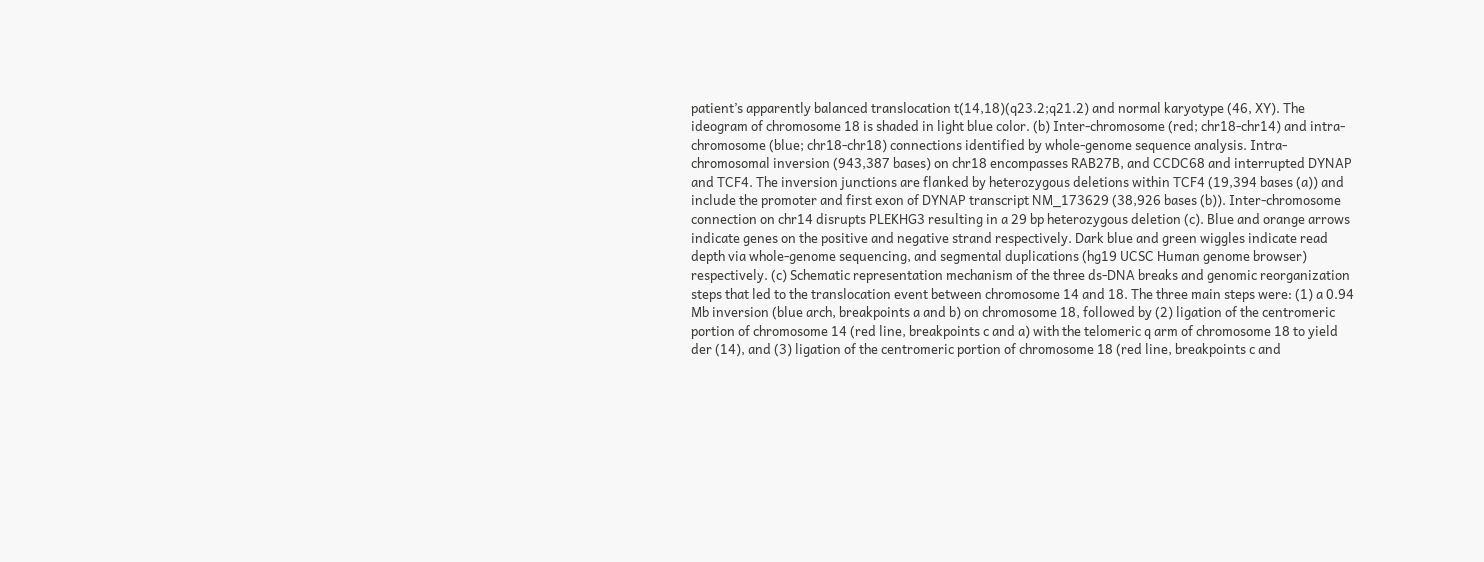patient’s apparently balanced translocation t(14,18)(q23.2;q21.2) and normal karyotype (46, XY). The ideogram of chromosome 18 is shaded in light blue color. (b) Inter-chromosome (red; chr18-chr14) and intra-chromosome (blue; chr18-chr18) connections identified by whole-genome sequence analysis. Intra-chromosomal inversion (943,387 bases) on chr18 encompasses RAB27B, and CCDC68 and interrupted DYNAP and TCF4. The inversion junctions are flanked by heterozygous deletions within TCF4 (19,394 bases (a)) and include the promoter and first exon of DYNAP transcript NM_173629 (38,926 bases (b)). Inter-chromosome connection on chr14 disrupts PLEKHG3 resulting in a 29 bp heterozygous deletion (c). Blue and orange arrows indicate genes on the positive and negative strand respectively. Dark blue and green wiggles indicate read depth via whole-genome sequencing, and segmental duplications (hg19 UCSC Human genome browser) respectively. (c) Schematic representation mechanism of the three ds-DNA breaks and genomic reorganization steps that led to the translocation event between chromosome 14 and 18. The three main steps were: (1) a 0.94 Mb inversion (blue arch, breakpoints a and b) on chromosome 18, followed by (2) ligation of the centromeric portion of chromosome 14 (red line, breakpoints c and a) with the telomeric q arm of chromosome 18 to yield der (14), and (3) ligation of the centromeric portion of chromosome 18 (red line, breakpoints c and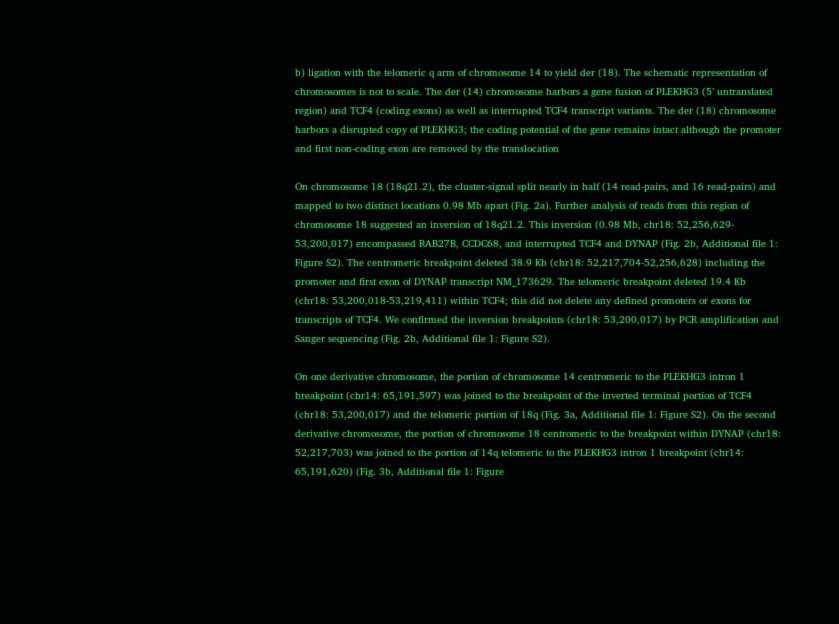b) ligation with the telomeric q arm of chromosome 14 to yield der (18). The schematic representation of chromosomes is not to scale. The der (14) chromosome harbors a gene fusion of PLEKHG3 (5’ untranslated region) and TCF4 (coding exons) as well as interrupted TCF4 transcript variants. The der (18) chromosome harbors a disrupted copy of PLEKHG3; the coding potential of the gene remains intact although the promoter and first non-coding exon are removed by the translocation

On chromosome 18 (18q21.2), the cluster-signal split nearly in half (14 read-pairs, and 16 read-pairs) and mapped to two distinct locations 0.98 Mb apart (Fig. 2a). Further analysis of reads from this region of chromosome 18 suggested an inversion of 18q21.2. This inversion (0.98 Mb, chr18: 52,256,629- 53,200,017) encompassed RAB27B, CCDC68, and interrupted TCF4 and DYNAP (Fig. 2b, Additional file 1: Figure S2). The centromeric breakpoint deleted 38.9 Kb (chr18: 52,217,704-52,256,628) including the promoter and first exon of DYNAP transcript NM_173629. The telomeric breakpoint deleted 19.4 Kb (chr18: 53,200,018-53,219,411) within TCF4; this did not delete any defined promoters or exons for transcripts of TCF4. We confirmed the inversion breakpoints (chr18: 53,200,017) by PCR amplification and Sanger sequencing (Fig. 2b, Additional file 1: Figure S2).

On one derivative chromosome, the portion of chromosome 14 centromeric to the PLEKHG3 intron 1 breakpoint (chr14: 65,191,597) was joined to the breakpoint of the inverted terminal portion of TCF4 (chr18: 53,200,017) and the telomeric portion of 18q (Fig. 3a, Additional file 1: Figure S2). On the second derivative chromosome, the portion of chromosome 18 centromeric to the breakpoint within DYNAP (chr18: 52,217,703) was joined to the portion of 14q telomeric to the PLEKHG3 intron 1 breakpoint (chr14: 65,191,620) (Fig. 3b, Additional file 1: Figure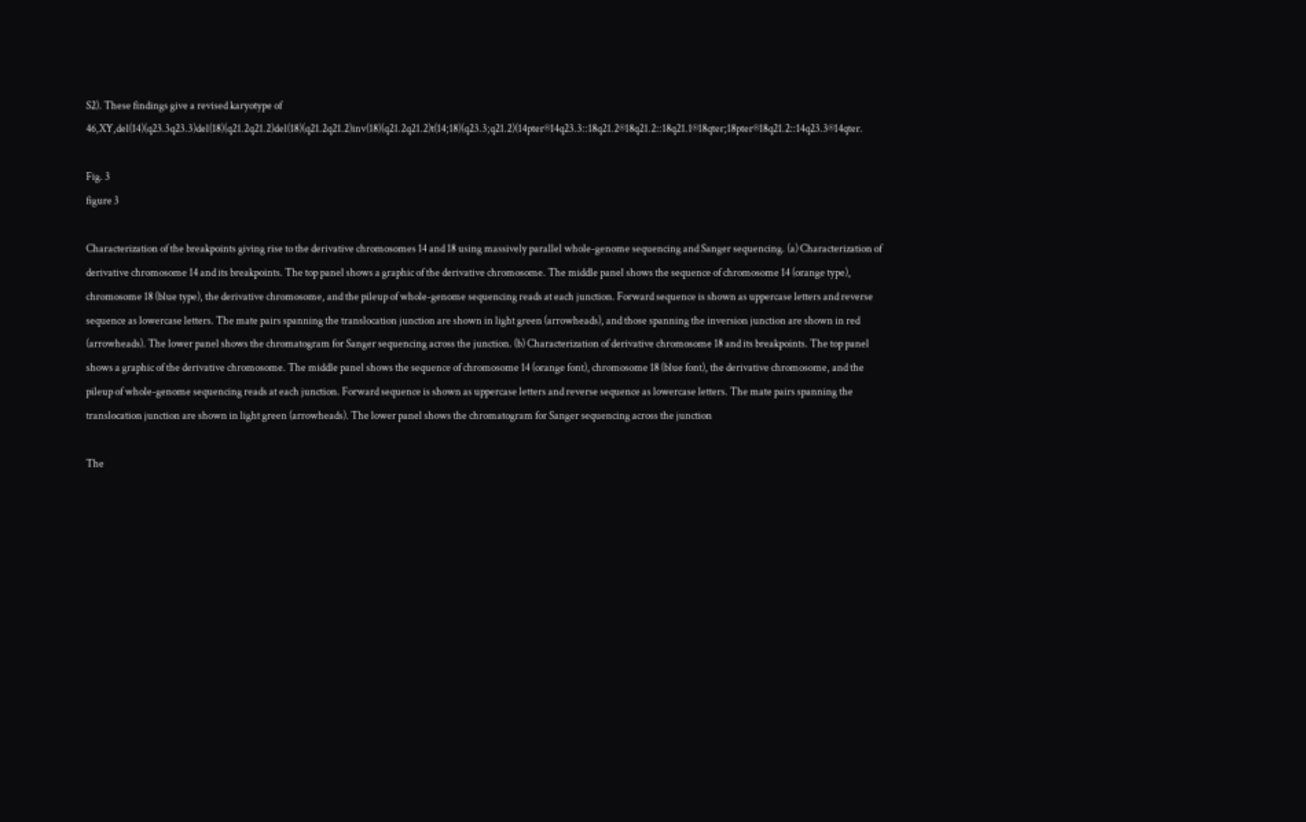S2). These findings give a revised karyotype of 46,XY,del(14)(q23.3q23.3)del(18)(q21.2q21.2)del(18)(q21.2q21.2)inv(18)(q21.2q21.2)t(14;18)(q23.3;q21.2)(14pter®14q23.3::18q21.2®18q21.2::18q21.1®18qter;18pter®18q21.2::14q23.3®14qter.

Fig. 3
figure 3

Characterization of the breakpoints giving rise to the derivative chromosomes 14 and 18 using massively parallel whole-genome sequencing and Sanger sequencing. (a) Characterization of derivative chromosome 14 and its breakpoints. The top panel shows a graphic of the derivative chromosome. The middle panel shows the sequence of chromosome 14 (orange type), chromosome 18 (blue type), the derivative chromosome, and the pileup of whole-genome sequencing reads at each junction. Forward sequence is shown as uppercase letters and reverse sequence as lowercase letters. The mate pairs spanning the translocation junction are shown in light green (arrowheads), and those spanning the inversion junction are shown in red (arrowheads). The lower panel shows the chromatogram for Sanger sequencing across the junction. (b) Characterization of derivative chromosome 18 and its breakpoints. The top panel shows a graphic of the derivative chromosome. The middle panel shows the sequence of chromosome 14 (orange font), chromosome 18 (blue font), the derivative chromosome, and the pileup of whole-genome sequencing reads at each junction. Forward sequence is shown as uppercase letters and reverse sequence as lowercase letters. The mate pairs spanning the translocation junction are shown in light green (arrowheads). The lower panel shows the chromatogram for Sanger sequencing across the junction

The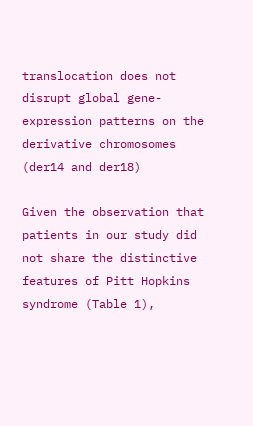translocation does not disrupt global gene-expression patterns on the derivative chromosomes (der14 and der18)

Given the observation that patients in our study did not share the distinctive features of Pitt Hopkins syndrome (Table 1),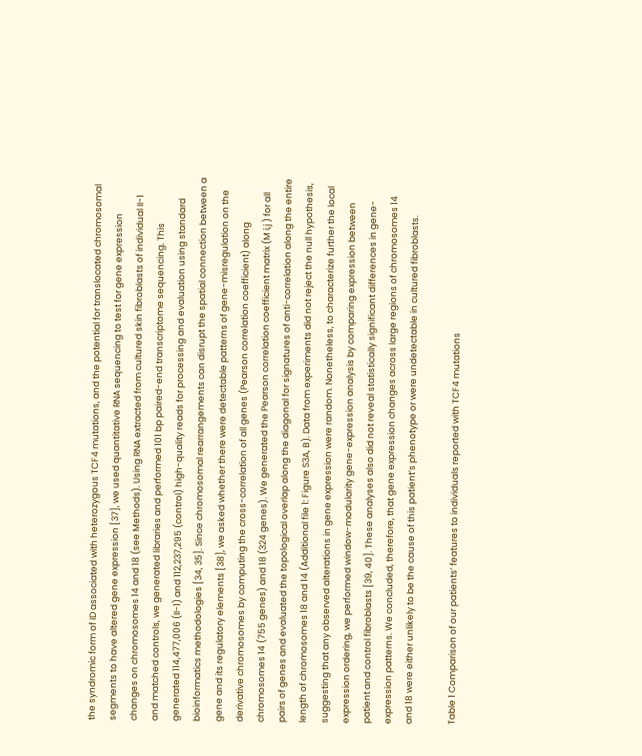the syndromic form of ID associated with heterozygous TCF4 mutations, and the potential for translocated chromosomal segments to have altered gene expression [37], we used quantitative RNA sequencing to test for gene expression changes on chromosomes 14 and 18 (see Methods). Using RNA extracted from cultured skin fibroblasts of individual II-1 and matched controls, we generated libraries and performed 101 bp paired-end transcriptome sequencing. This generated 114,477,006 (II-1) and 112,237,295 (control) high-quality reads for processing and evaluation using standard bioinformatics methodologies [34, 35]. Since chromosomal rearrangements can disrupt the spatial connection between a gene and its regulatory elements [38], we asked whether there were detectable patterns of gene-misregulation on the derivative chromosomes by computing the cross-correlation of all genes (Pearson correlation coefficient) along chromosomes 14 (755 genes) and 18 (324 genes). We generated the Pearson correlation coefficient matrix (M i,j ) for all pairs of genes and evaluated the topological overlap along the diagonal for signatures of anti-correlation along the entire length of chromosomes 18 and 14 (Additional file 1: Figure S3A, B). Data from experiments did not reject the null hypothesis, suggesting that any observed alterations in gene expression were random. Nonetheless, to characterize further the local expression ordering, we performed window-modularity gene-expression analysis by comparing expression between patient and control fibroblasts [39, 40]. These analyses also did not reveal statistically significant differences in gene-expression patterns. We concluded, therefore, that gene expression changes across large regions of chromosomes 14 and 18 were either unlikely to be the cause of this patient’s phenotype or were undetectable in cultured fibroblasts.

Table 1 Comparison of our patients’ features to individuals reported with TCF4 mutations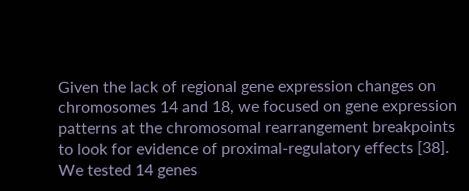Given the lack of regional gene expression changes on chromosomes 14 and 18, we focused on gene expression patterns at the chromosomal rearrangement breakpoints to look for evidence of proximal-regulatory effects [38]. We tested 14 genes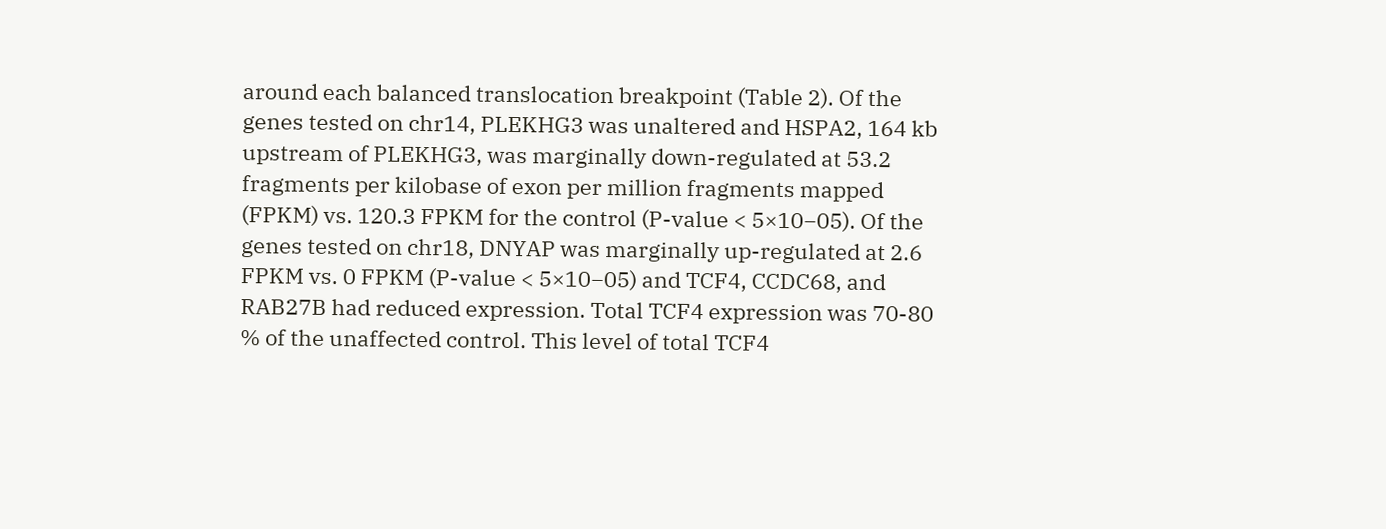around each balanced translocation breakpoint (Table 2). Of the genes tested on chr14, PLEKHG3 was unaltered and HSPA2, 164 kb upstream of PLEKHG3, was marginally down-regulated at 53.2 fragments per kilobase of exon per million fragments mapped (FPKM) vs. 120.3 FPKM for the control (P-value < 5×10−05). Of the genes tested on chr18, DNYAP was marginally up-regulated at 2.6 FPKM vs. 0 FPKM (P-value < 5×10−05) and TCF4, CCDC68, and RAB27B had reduced expression. Total TCF4 expression was 70-80 % of the unaffected control. This level of total TCF4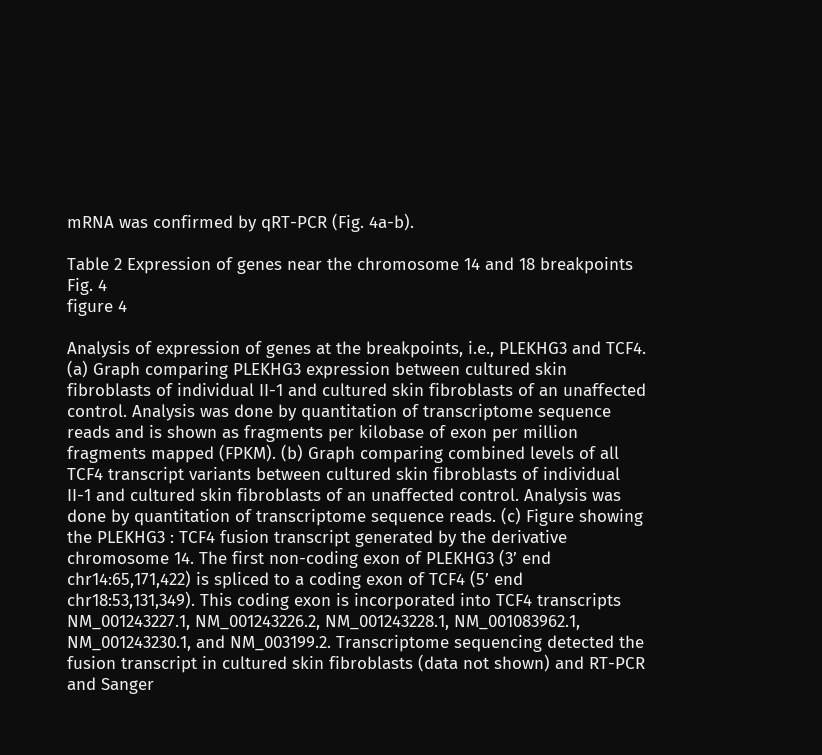mRNA was confirmed by qRT-PCR (Fig. 4a-b).

Table 2 Expression of genes near the chromosome 14 and 18 breakpoints
Fig. 4
figure 4

Analysis of expression of genes at the breakpoints, i.e., PLEKHG3 and TCF4. (a) Graph comparing PLEKHG3 expression between cultured skin fibroblasts of individual II-1 and cultured skin fibroblasts of an unaffected control. Analysis was done by quantitation of transcriptome sequence reads and is shown as fragments per kilobase of exon per million fragments mapped (FPKM). (b) Graph comparing combined levels of all TCF4 transcript variants between cultured skin fibroblasts of individual II-1 and cultured skin fibroblasts of an unaffected control. Analysis was done by quantitation of transcriptome sequence reads. (c) Figure showing the PLEKHG3 : TCF4 fusion transcript generated by the derivative chromosome 14. The first non-coding exon of PLEKHG3 (3’ end chr14:65,171,422) is spliced to a coding exon of TCF4 (5’ end chr18:53,131,349). This coding exon is incorporated into TCF4 transcripts NM_001243227.1, NM_001243226.2, NM_001243228.1, NM_001083962.1, NM_001243230.1, and NM_003199.2. Transcriptome sequencing detected the fusion transcript in cultured skin fibroblasts (data not shown) and RT-PCR and Sanger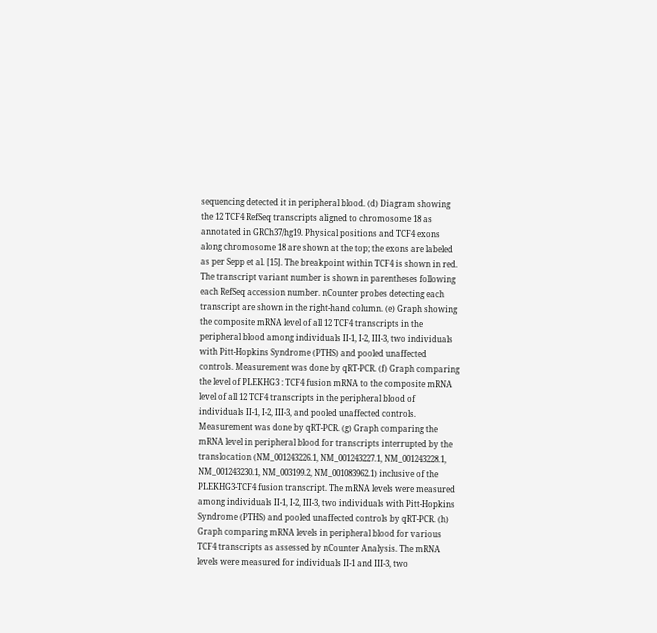sequencing detected it in peripheral blood. (d) Diagram showing the 12 TCF4 RefSeq transcripts aligned to chromosome 18 as annotated in GRCh37/hg19. Physical positions and TCF4 exons along chromosome 18 are shown at the top; the exons are labeled as per Sepp et al. [15]. The breakpoint within TCF4 is shown in red. The transcript variant number is shown in parentheses following each RefSeq accession number. nCounter probes detecting each transcript are shown in the right-hand column. (e) Graph showing the composite mRNA level of all 12 TCF4 transcripts in the peripheral blood among individuals II-1, I-2, III-3, two individuals with Pitt-Hopkins Syndrome (PTHS) and pooled unaffected controls. Measurement was done by qRT-PCR. (f) Graph comparing the level of PLEKHG3 : TCF4 fusion mRNA to the composite mRNA level of all 12 TCF4 transcripts in the peripheral blood of individuals II-1, I-2, III-3, and pooled unaffected controls. Measurement was done by qRT-PCR. (g) Graph comparing the mRNA level in peripheral blood for transcripts interrupted by the translocation (NM_001243226.1, NM_001243227.1, NM_001243228.1, NM_001243230.1, NM_003199.2, NM_001083962.1) inclusive of the PLEKHG3-TCF4 fusion transcript. The mRNA levels were measured among individuals II-1, I-2, III-3, two individuals with Pitt-Hopkins Syndrome (PTHS) and pooled unaffected controls by qRT-PCR. (h) Graph comparing mRNA levels in peripheral blood for various TCF4 transcripts as assessed by nCounter Analysis. The mRNA levels were measured for individuals II-1 and III-3, two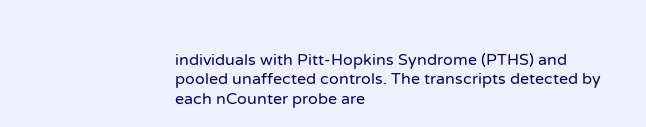individuals with Pitt-Hopkins Syndrome (PTHS) and pooled unaffected controls. The transcripts detected by each nCounter probe are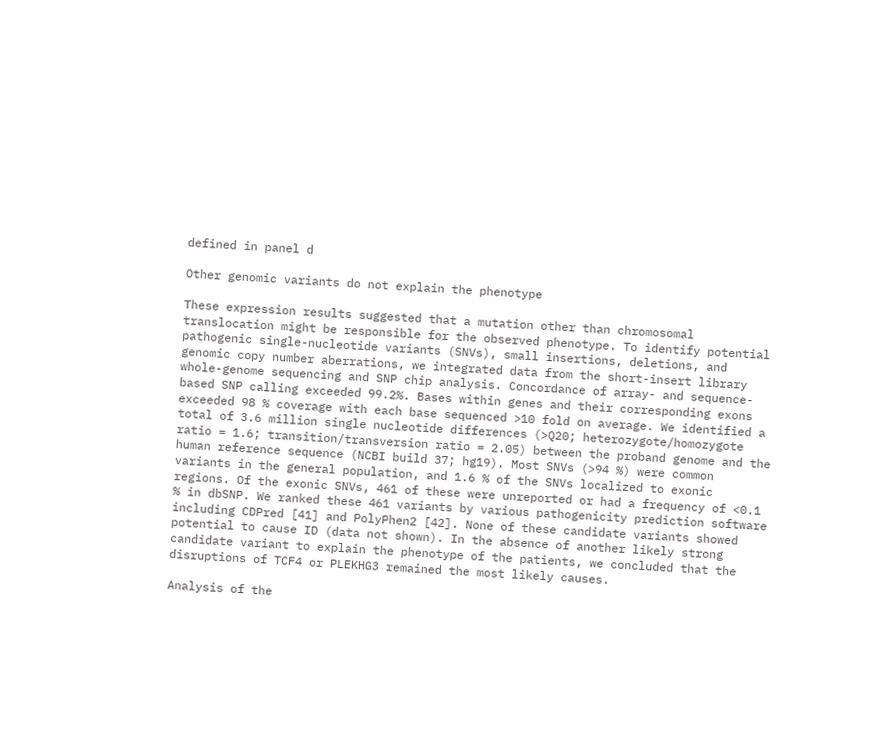defined in panel d

Other genomic variants do not explain the phenotype

These expression results suggested that a mutation other than chromosomal translocation might be responsible for the observed phenotype. To identify potential pathogenic single-nucleotide variants (SNVs), small insertions, deletions, and genomic copy number aberrations, we integrated data from the short-insert library whole-genome sequencing and SNP chip analysis. Concordance of array- and sequence-based SNP calling exceeded 99.2%. Bases within genes and their corresponding exons exceeded 98 % coverage with each base sequenced >10 fold on average. We identified a total of 3.6 million single nucleotide differences (>Q20; heterozygote/homozygote ratio = 1.6; transition/transversion ratio = 2.05) between the proband genome and the human reference sequence (NCBI build 37; hg19). Most SNVs (>94 %) were common variants in the general population, and 1.6 % of the SNVs localized to exonic regions. Of the exonic SNVs, 461 of these were unreported or had a frequency of <0.1 % in dbSNP. We ranked these 461 variants by various pathogenicity prediction software including CDPred [41] and PolyPhen2 [42]. None of these candidate variants showed potential to cause ID (data not shown). In the absence of another likely strong candidate variant to explain the phenotype of the patients, we concluded that the disruptions of TCF4 or PLEKHG3 remained the most likely causes.

Analysis of the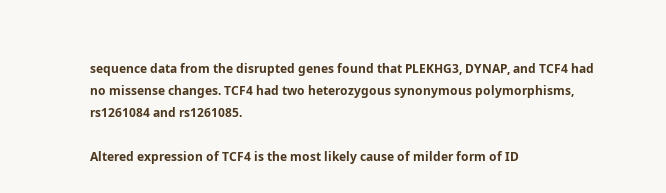sequence data from the disrupted genes found that PLEKHG3, DYNAP, and TCF4 had no missense changes. TCF4 had two heterozygous synonymous polymorphisms, rs1261084 and rs1261085.

Altered expression of TCF4 is the most likely cause of milder form of ID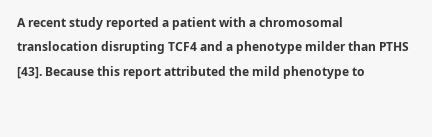A recent study reported a patient with a chromosomal translocation disrupting TCF4 and a phenotype milder than PTHS [43]. Because this report attributed the mild phenotype to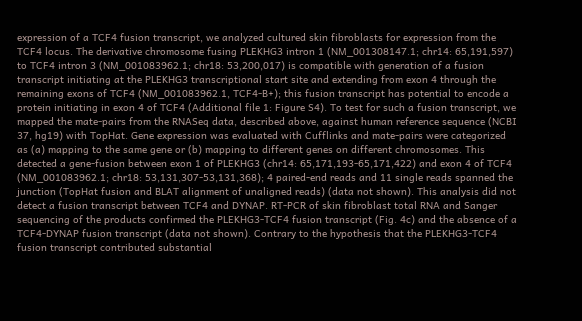expression of a TCF4 fusion transcript, we analyzed cultured skin fibroblasts for expression from the TCF4 locus. The derivative chromosome fusing PLEKHG3 intron 1 (NM_001308147.1; chr14: 65,191,597) to TCF4 intron 3 (NM_001083962.1; chr18: 53,200,017) is compatible with generation of a fusion transcript initiating at the PLEKHG3 transcriptional start site and extending from exon 4 through the remaining exons of TCF4 (NM_001083962.1, TCF4-B+); this fusion transcript has potential to encode a protein initiating in exon 4 of TCF4 (Additional file 1: Figure S4). To test for such a fusion transcript, we mapped the mate-pairs from the RNASeq data, described above, against human reference sequence (NCBI 37, hg19) with TopHat. Gene expression was evaluated with Cufflinks and mate-pairs were categorized as (a) mapping to the same gene or (b) mapping to different genes on different chromosomes. This detected a gene-fusion between exon 1 of PLEKHG3 (chr14: 65,171,193-65,171,422) and exon 4 of TCF4 (NM_001083962.1; chr18: 53,131,307-53,131,368); 4 paired-end reads and 11 single reads spanned the junction (TopHat fusion and BLAT alignment of unaligned reads) (data not shown). This analysis did not detect a fusion transcript between TCF4 and DYNAP. RT-PCR of skin fibroblast total RNA and Sanger sequencing of the products confirmed the PLEKHG3-TCF4 fusion transcript (Fig. 4c) and the absence of a TCF4-DYNAP fusion transcript (data not shown). Contrary to the hypothesis that the PLEKHG3-TCF4 fusion transcript contributed substantial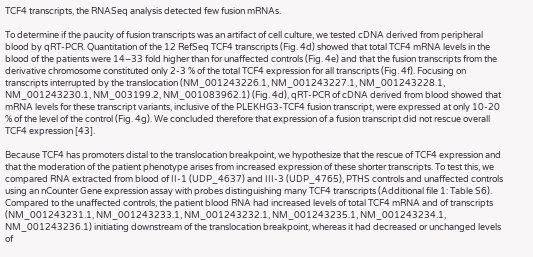TCF4 transcripts, the RNASeq analysis detected few fusion mRNAs.

To determine if the paucity of fusion transcripts was an artifact of cell culture, we tested cDNA derived from peripheral blood by qRT-PCR. Quantitation of the 12 RefSeq TCF4 transcripts (Fig. 4d) showed that total TCF4 mRNA levels in the blood of the patients were 14–33 fold higher than for unaffected controls (Fig. 4e) and that the fusion transcripts from the derivative chromosome constituted only 2-3 % of the total TCF4 expression for all transcripts (Fig. 4f). Focusing on transcripts interrupted by the translocation (NM_001243226.1, NM_001243227.1, NM_001243228.1, NM_001243230.1, NM_003199.2, NM_001083962.1) (Fig. 4d), qRT-PCR of cDNA derived from blood showed that mRNA levels for these transcript variants, inclusive of the PLEKHG3-TCF4 fusion transcript, were expressed at only 10-20 % of the level of the control (Fig. 4g). We concluded therefore that expression of a fusion transcript did not rescue overall TCF4 expression [43].

Because TCF4 has promoters distal to the translocation breakpoint, we hypothesize that the rescue of TCF4 expression and that the moderation of the patient phenotype arises from increased expression of these shorter transcripts. To test this, we compared RNA extracted from blood of II-1 (UDP_4637) and III-3 (UDP_4765), PTHS controls and unaffected controls using an nCounter Gene expression assay with probes distinguishing many TCF4 transcripts (Additional file 1: Table S6). Compared to the unaffected controls, the patient blood RNA had increased levels of total TCF4 mRNA and of transcripts (NM_001243231.1, NM_001243233.1, NM_001243232.1, NM_001243235.1, NM_001243234.1, NM_001243236.1) initiating downstream of the translocation breakpoint, whereas it had decreased or unchanged levels of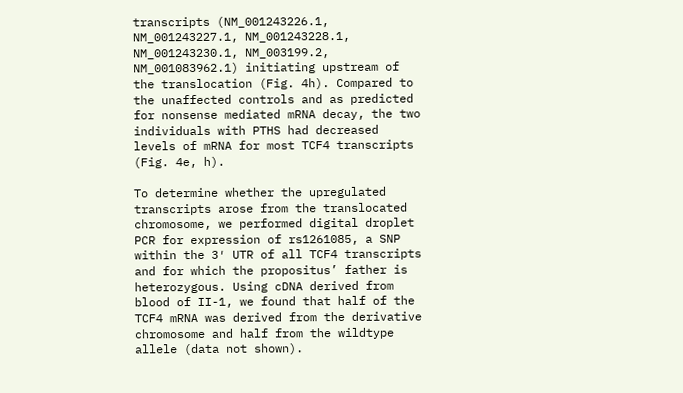transcripts (NM_001243226.1, NM_001243227.1, NM_001243228.1, NM_001243230.1, NM_003199.2, NM_001083962.1) initiating upstream of the translocation (Fig. 4h). Compared to the unaffected controls and as predicted for nonsense mediated mRNA decay, the two individuals with PTHS had decreased levels of mRNA for most TCF4 transcripts (Fig. 4e, h).

To determine whether the upregulated transcripts arose from the translocated chromosome, we performed digital droplet PCR for expression of rs1261085, a SNP within the 3′ UTR of all TCF4 transcripts and for which the propositus’ father is heterozygous. Using cDNA derived from blood of II-1, we found that half of the TCF4 mRNA was derived from the derivative chromosome and half from the wildtype allele (data not shown).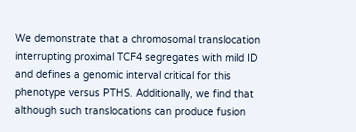We demonstrate that a chromosomal translocation interrupting proximal TCF4 segregates with mild ID and defines a genomic interval critical for this phenotype versus PTHS. Additionally, we find that although such translocations can produce fusion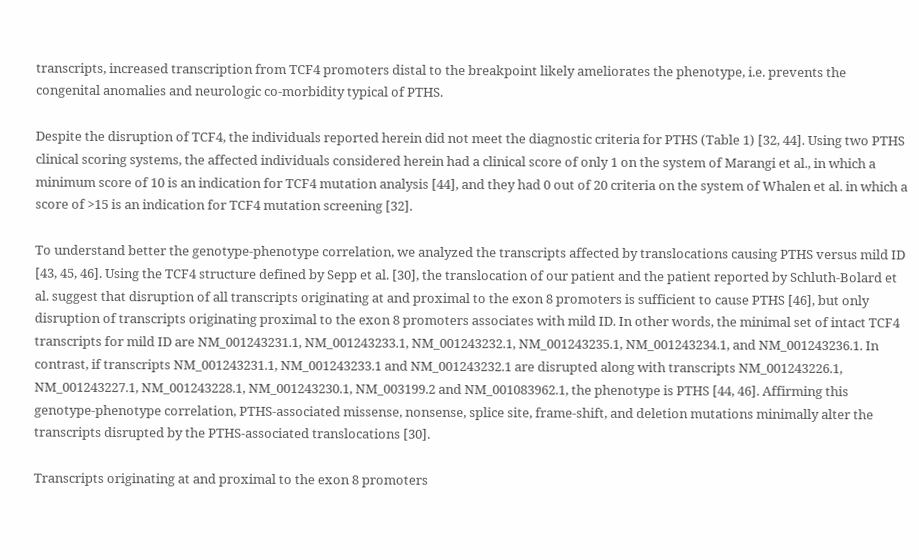transcripts, increased transcription from TCF4 promoters distal to the breakpoint likely ameliorates the phenotype, i.e. prevents the congenital anomalies and neurologic co-morbidity typical of PTHS.

Despite the disruption of TCF4, the individuals reported herein did not meet the diagnostic criteria for PTHS (Table 1) [32, 44]. Using two PTHS clinical scoring systems, the affected individuals considered herein had a clinical score of only 1 on the system of Marangi et al., in which a minimum score of 10 is an indication for TCF4 mutation analysis [44], and they had 0 out of 20 criteria on the system of Whalen et al. in which a score of >15 is an indication for TCF4 mutation screening [32].

To understand better the genotype-phenotype correlation, we analyzed the transcripts affected by translocations causing PTHS versus mild ID [43, 45, 46]. Using the TCF4 structure defined by Sepp et al. [30], the translocation of our patient and the patient reported by Schluth-Bolard et al. suggest that disruption of all transcripts originating at and proximal to the exon 8 promoters is sufficient to cause PTHS [46], but only disruption of transcripts originating proximal to the exon 8 promoters associates with mild ID. In other words, the minimal set of intact TCF4 transcripts for mild ID are NM_001243231.1, NM_001243233.1, NM_001243232.1, NM_001243235.1, NM_001243234.1, and NM_001243236.1. In contrast, if transcripts NM_001243231.1, NM_001243233.1 and NM_001243232.1 are disrupted along with transcripts NM_001243226.1, NM_001243227.1, NM_001243228.1, NM_001243230.1, NM_003199.2 and NM_001083962.1, the phenotype is PTHS [44, 46]. Affirming this genotype-phenotype correlation, PTHS-associated missense, nonsense, splice site, frame-shift, and deletion mutations minimally alter the transcripts disrupted by the PTHS-associated translocations [30].

Transcripts originating at and proximal to the exon 8 promoters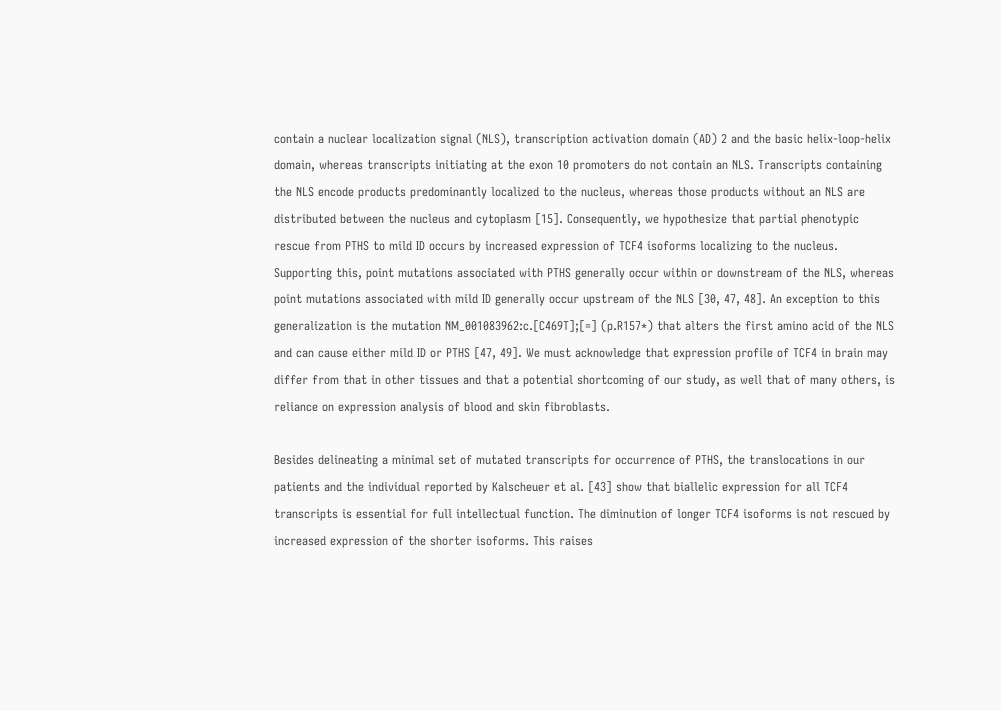contain a nuclear localization signal (NLS), transcription activation domain (AD) 2 and the basic helix-loop-helix domain, whereas transcripts initiating at the exon 10 promoters do not contain an NLS. Transcripts containing the NLS encode products predominantly localized to the nucleus, whereas those products without an NLS are distributed between the nucleus and cytoplasm [15]. Consequently, we hypothesize that partial phenotypic rescue from PTHS to mild ID occurs by increased expression of TCF4 isoforms localizing to the nucleus. Supporting this, point mutations associated with PTHS generally occur within or downstream of the NLS, whereas point mutations associated with mild ID generally occur upstream of the NLS [30, 47, 48]. An exception to this generalization is the mutation NM_001083962:c.[C469T];[=] (p.R157*) that alters the first amino acid of the NLS and can cause either mild ID or PTHS [47, 49]. We must acknowledge that expression profile of TCF4 in brain may differ from that in other tissues and that a potential shortcoming of our study, as well that of many others, is reliance on expression analysis of blood and skin fibroblasts.

Besides delineating a minimal set of mutated transcripts for occurrence of PTHS, the translocations in our patients and the individual reported by Kalscheuer et al. [43] show that biallelic expression for all TCF4 transcripts is essential for full intellectual function. The diminution of longer TCF4 isoforms is not rescued by increased expression of the shorter isoforms. This raises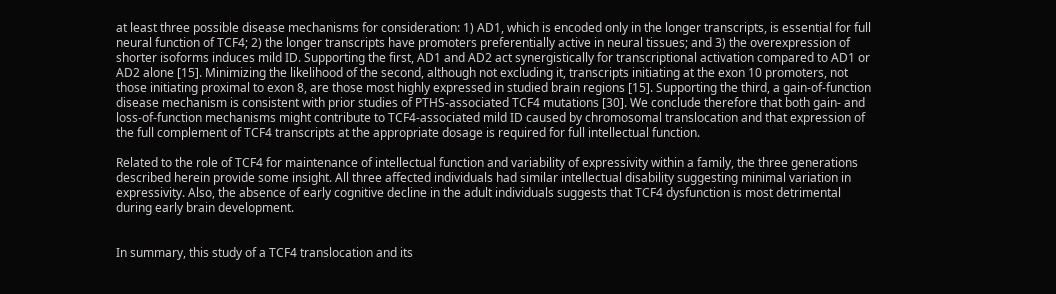at least three possible disease mechanisms for consideration: 1) AD1, which is encoded only in the longer transcripts, is essential for full neural function of TCF4; 2) the longer transcripts have promoters preferentially active in neural tissues; and 3) the overexpression of shorter isoforms induces mild ID. Supporting the first, AD1 and AD2 act synergistically for transcriptional activation compared to AD1 or AD2 alone [15]. Minimizing the likelihood of the second, although not excluding it, transcripts initiating at the exon 10 promoters, not those initiating proximal to exon 8, are those most highly expressed in studied brain regions [15]. Supporting the third, a gain-of-function disease mechanism is consistent with prior studies of PTHS-associated TCF4 mutations [30]. We conclude therefore that both gain- and loss-of-function mechanisms might contribute to TCF4-associated mild ID caused by chromosomal translocation and that expression of the full complement of TCF4 transcripts at the appropriate dosage is required for full intellectual function.

Related to the role of TCF4 for maintenance of intellectual function and variability of expressivity within a family, the three generations described herein provide some insight. All three affected individuals had similar intellectual disability suggesting minimal variation in expressivity. Also, the absence of early cognitive decline in the adult individuals suggests that TCF4 dysfunction is most detrimental during early brain development.


In summary, this study of a TCF4 translocation and its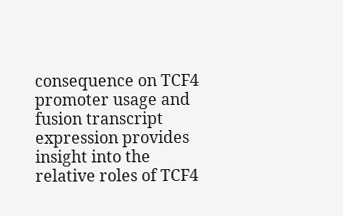consequence on TCF4 promoter usage and fusion transcript expression provides insight into the relative roles of TCF4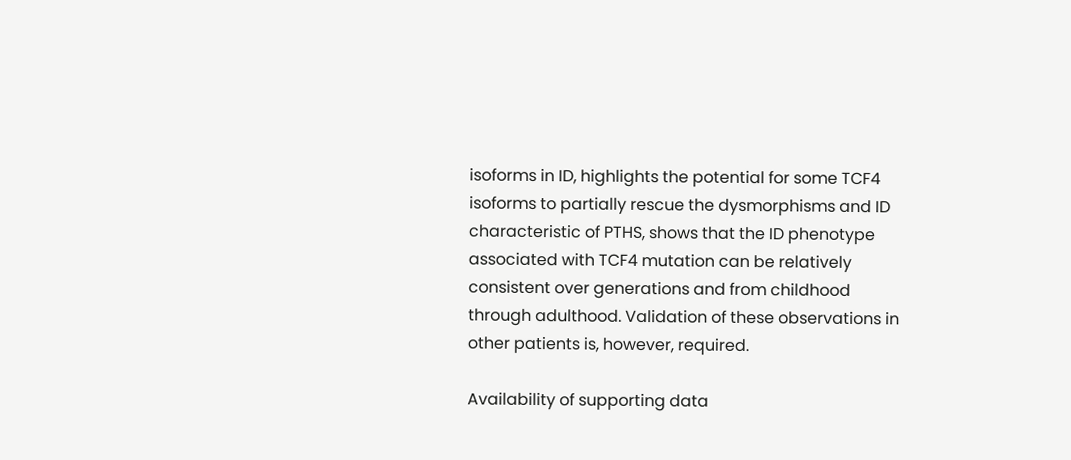isoforms in ID, highlights the potential for some TCF4 isoforms to partially rescue the dysmorphisms and ID characteristic of PTHS, shows that the ID phenotype associated with TCF4 mutation can be relatively consistent over generations and from childhood through adulthood. Validation of these observations in other patients is, however, required.

Availability of supporting data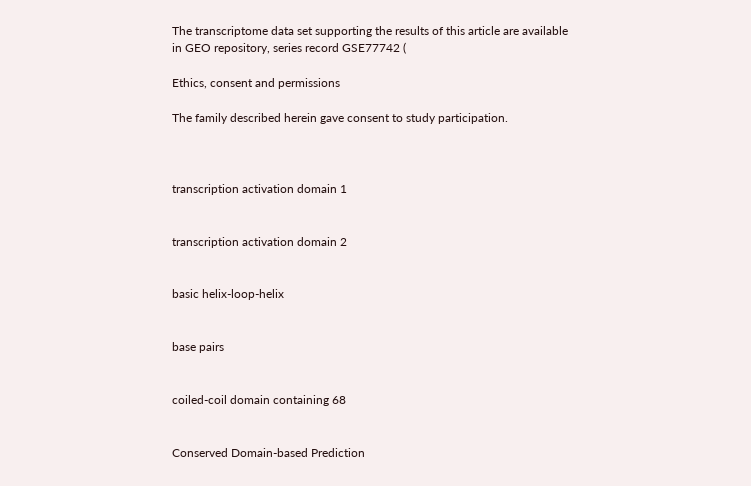The transcriptome data set supporting the results of this article are available in GEO repository, series record GSE77742 (

Ethics, consent and permissions

The family described herein gave consent to study participation.



transcription activation domain 1


transcription activation domain 2


basic helix-loop-helix


base pairs


coiled-coil domain containing 68


Conserved Domain-based Prediction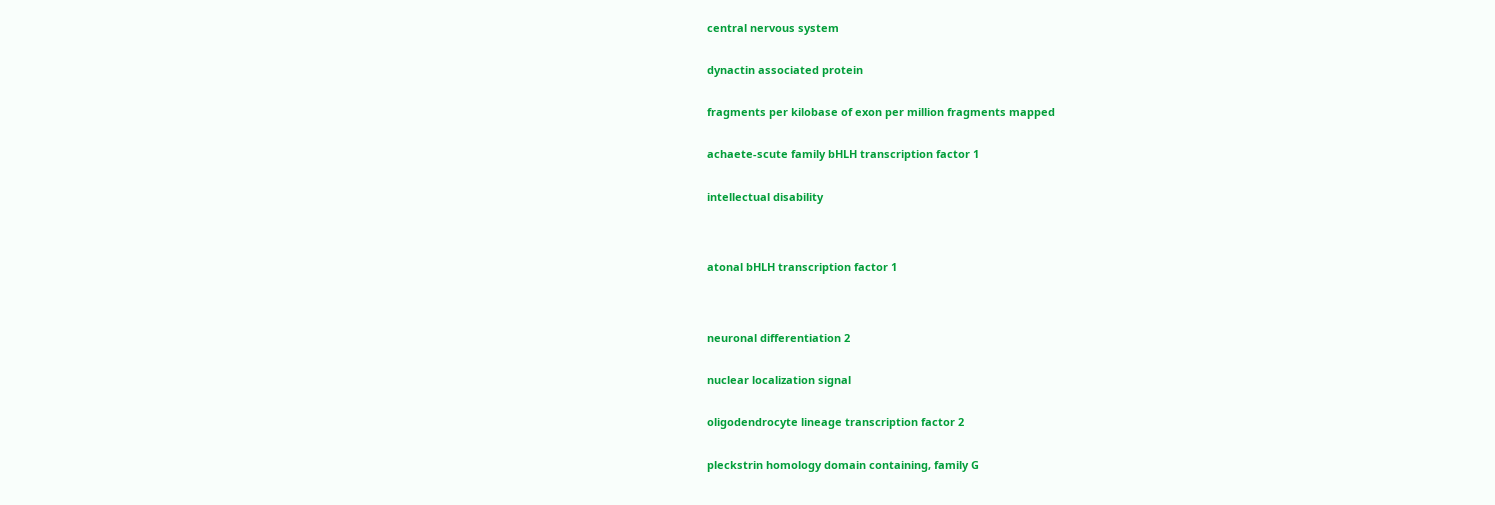central nervous system


dynactin associated protein


fragments per kilobase of exon per million fragments mapped


achaete-scute family bHLH transcription factor 1


intellectual disability




atonal bHLH transcription factor 1




neuronal differentiation 2


nuclear localization signal


oligodendrocyte lineage transcription factor 2


pleckstrin homology domain containing, family G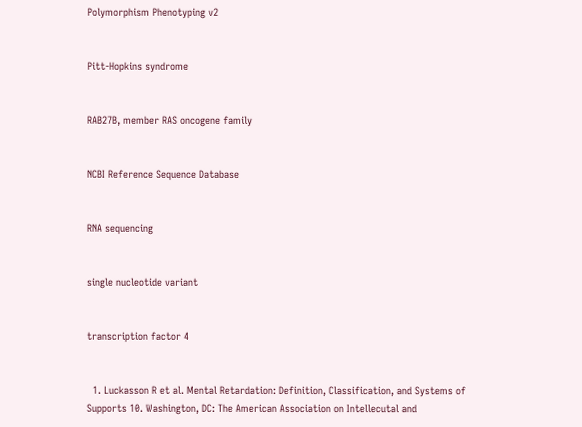Polymorphism Phenotyping v2


Pitt-Hopkins syndrome


RAB27B, member RAS oncogene family


NCBI Reference Sequence Database


RNA sequencing


single nucleotide variant


transcription factor 4


  1. Luckasson R et al. Mental Retardation: Definition, Classification, and Systems of Supports 10. Washington, DC: The American Association on Intellecutal and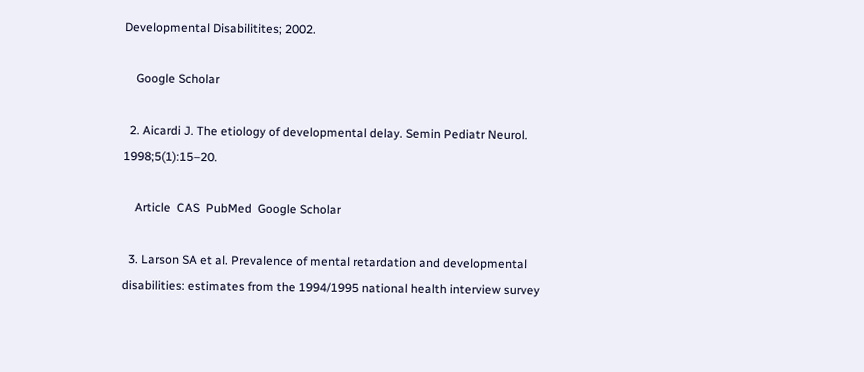Developmental Disabilitites; 2002.

    Google Scholar

  2. Aicardi J. The etiology of developmental delay. Semin Pediatr Neurol. 1998;5(1):15–20.

    Article  CAS  PubMed  Google Scholar

  3. Larson SA et al. Prevalence of mental retardation and developmental disabilities: estimates from the 1994/1995 national health interview survey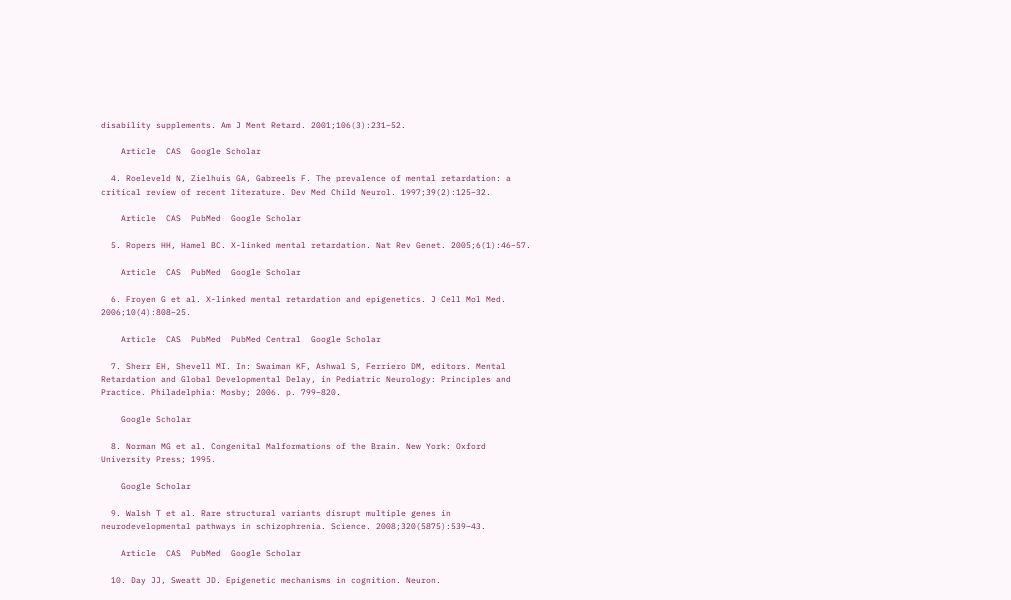disability supplements. Am J Ment Retard. 2001;106(3):231–52.

    Article  CAS  Google Scholar

  4. Roeleveld N, Zielhuis GA, Gabreels F. The prevalence of mental retardation: a critical review of recent literature. Dev Med Child Neurol. 1997;39(2):125–32.

    Article  CAS  PubMed  Google Scholar

  5. Ropers HH, Hamel BC. X-linked mental retardation. Nat Rev Genet. 2005;6(1):46–57.

    Article  CAS  PubMed  Google Scholar

  6. Froyen G et al. X-linked mental retardation and epigenetics. J Cell Mol Med. 2006;10(4):808–25.

    Article  CAS  PubMed  PubMed Central  Google Scholar

  7. Sherr EH, Shevell MI. In: Swaiman KF, Ashwal S, Ferriero DM, editors. Mental Retardation and Global Developmental Delay, in Pediatric Neurology: Principles and Practice. Philadelphia: Mosby; 2006. p. 799–820.

    Google Scholar

  8. Norman MG et al. Congenital Malformations of the Brain. New York: Oxford University Press; 1995.

    Google Scholar

  9. Walsh T et al. Rare structural variants disrupt multiple genes in neurodevelopmental pathways in schizophrenia. Science. 2008;320(5875):539–43.

    Article  CAS  PubMed  Google Scholar

  10. Day JJ, Sweatt JD. Epigenetic mechanisms in cognition. Neuron.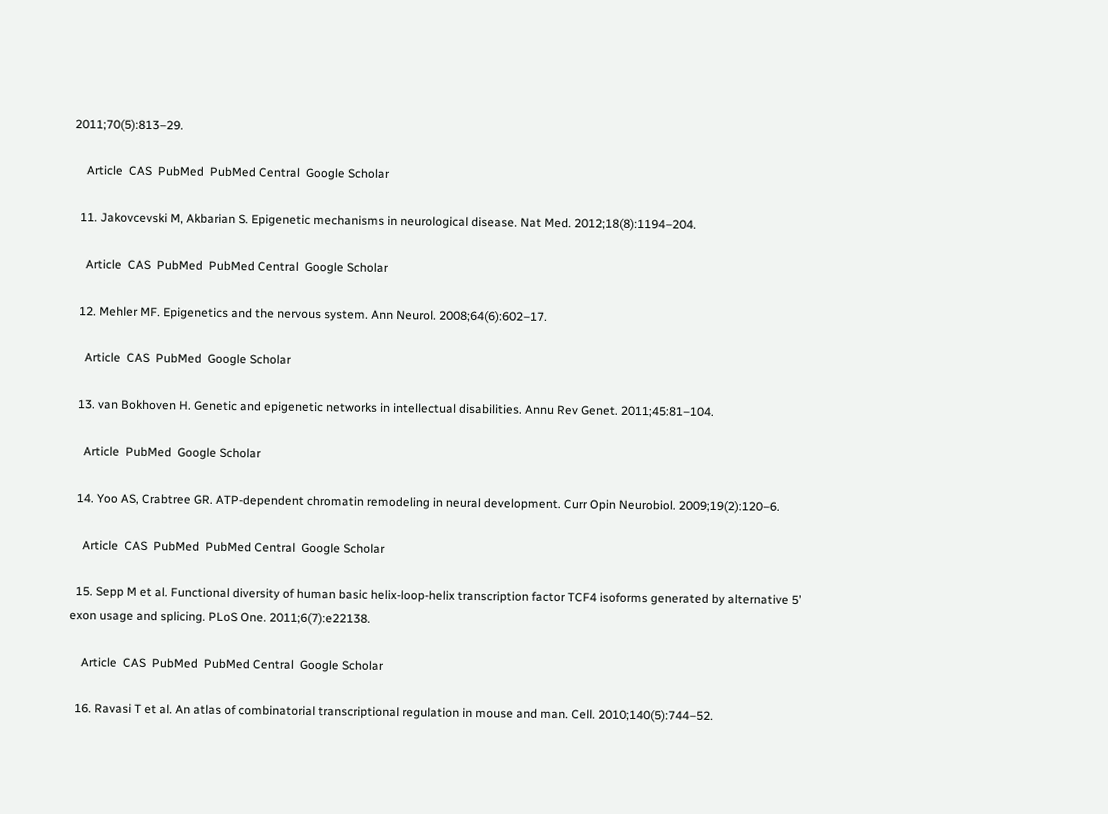2011;70(5):813–29.

    Article  CAS  PubMed  PubMed Central  Google Scholar

  11. Jakovcevski M, Akbarian S. Epigenetic mechanisms in neurological disease. Nat Med. 2012;18(8):1194–204.

    Article  CAS  PubMed  PubMed Central  Google Scholar

  12. Mehler MF. Epigenetics and the nervous system. Ann Neurol. 2008;64(6):602–17.

    Article  CAS  PubMed  Google Scholar

  13. van Bokhoven H. Genetic and epigenetic networks in intellectual disabilities. Annu Rev Genet. 2011;45:81–104.

    Article  PubMed  Google Scholar

  14. Yoo AS, Crabtree GR. ATP-dependent chromatin remodeling in neural development. Curr Opin Neurobiol. 2009;19(2):120–6.

    Article  CAS  PubMed  PubMed Central  Google Scholar

  15. Sepp M et al. Functional diversity of human basic helix-loop-helix transcription factor TCF4 isoforms generated by alternative 5’ exon usage and splicing. PLoS One. 2011;6(7):e22138.

    Article  CAS  PubMed  PubMed Central  Google Scholar

  16. Ravasi T et al. An atlas of combinatorial transcriptional regulation in mouse and man. Cell. 2010;140(5):744–52.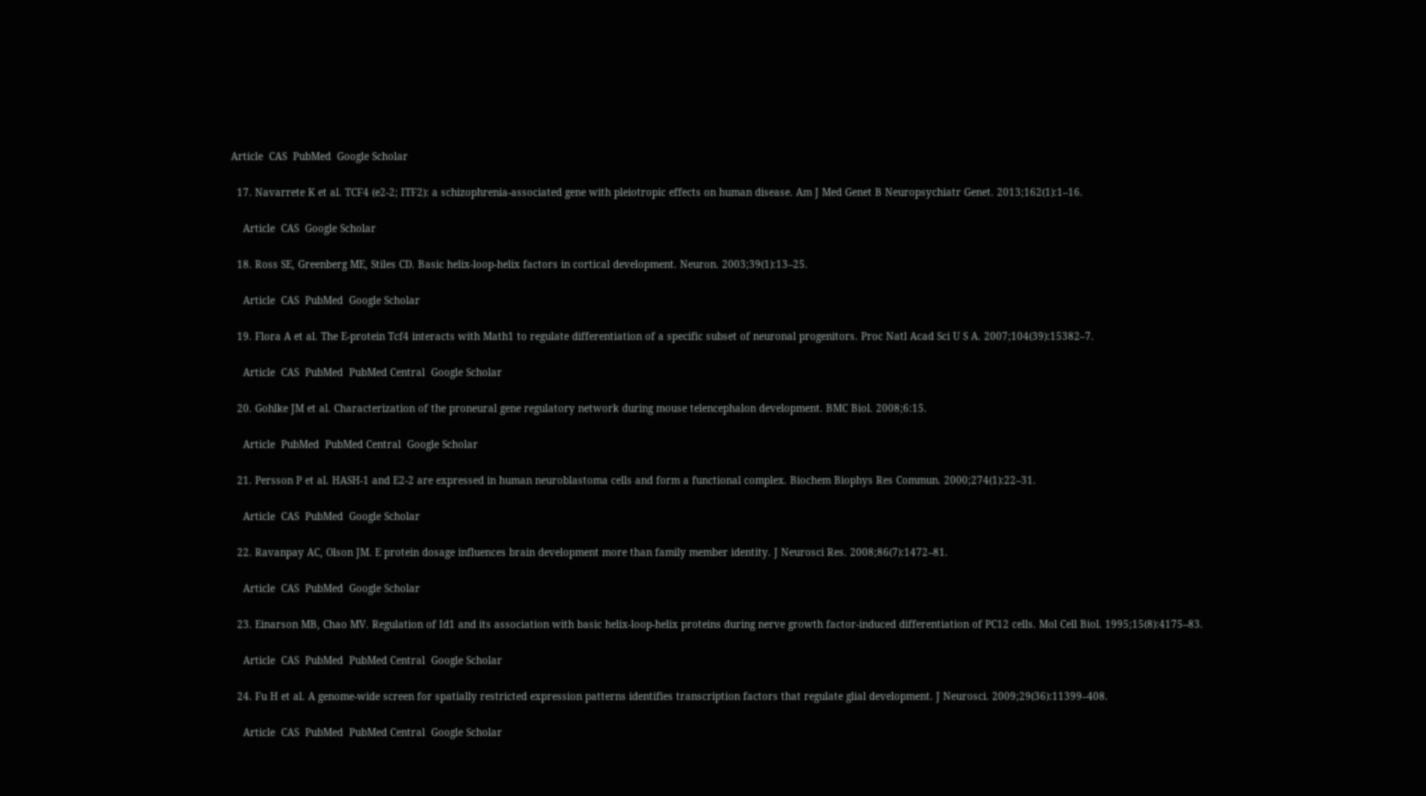Article  CAS  PubMed  Google Scholar

  17. Navarrete K et al. TCF4 (e2-2; ITF2): a schizophrenia-associated gene with pleiotropic effects on human disease. Am J Med Genet B Neuropsychiatr Genet. 2013;162(1):1–16.

    Article  CAS  Google Scholar

  18. Ross SE, Greenberg ME, Stiles CD. Basic helix-loop-helix factors in cortical development. Neuron. 2003;39(1):13–25.

    Article  CAS  PubMed  Google Scholar

  19. Flora A et al. The E-protein Tcf4 interacts with Math1 to regulate differentiation of a specific subset of neuronal progenitors. Proc Natl Acad Sci U S A. 2007;104(39):15382–7.

    Article  CAS  PubMed  PubMed Central  Google Scholar

  20. Gohlke JM et al. Characterization of the proneural gene regulatory network during mouse telencephalon development. BMC Biol. 2008;6:15.

    Article  PubMed  PubMed Central  Google Scholar

  21. Persson P et al. HASH-1 and E2-2 are expressed in human neuroblastoma cells and form a functional complex. Biochem Biophys Res Commun. 2000;274(1):22–31.

    Article  CAS  PubMed  Google Scholar

  22. Ravanpay AC, Olson JM. E protein dosage influences brain development more than family member identity. J Neurosci Res. 2008;86(7):1472–81.

    Article  CAS  PubMed  Google Scholar

  23. Einarson MB, Chao MV. Regulation of Id1 and its association with basic helix-loop-helix proteins during nerve growth factor-induced differentiation of PC12 cells. Mol Cell Biol. 1995;15(8):4175–83.

    Article  CAS  PubMed  PubMed Central  Google Scholar

  24. Fu H et al. A genome-wide screen for spatially restricted expression patterns identifies transcription factors that regulate glial development. J Neurosci. 2009;29(36):11399–408.

    Article  CAS  PubMed  PubMed Central  Google Scholar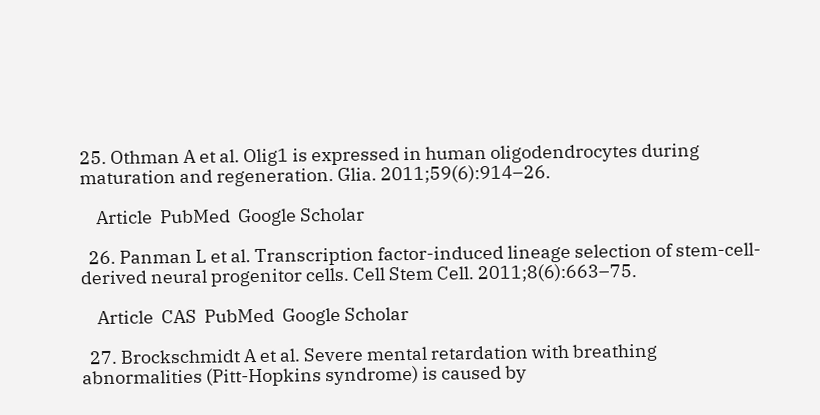25. Othman A et al. Olig1 is expressed in human oligodendrocytes during maturation and regeneration. Glia. 2011;59(6):914–26.

    Article  PubMed  Google Scholar

  26. Panman L et al. Transcription factor-induced lineage selection of stem-cell-derived neural progenitor cells. Cell Stem Cell. 2011;8(6):663–75.

    Article  CAS  PubMed  Google Scholar

  27. Brockschmidt A et al. Severe mental retardation with breathing abnormalities (Pitt-Hopkins syndrome) is caused by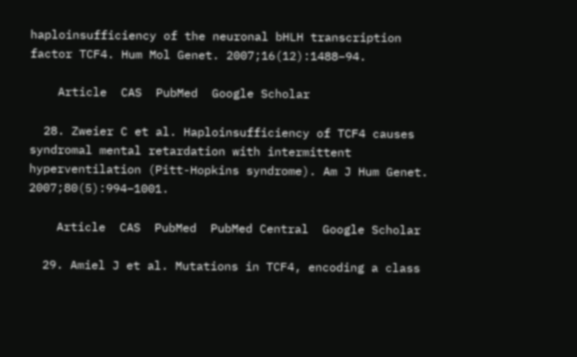haploinsufficiency of the neuronal bHLH transcription factor TCF4. Hum Mol Genet. 2007;16(12):1488–94.

    Article  CAS  PubMed  Google Scholar

  28. Zweier C et al. Haploinsufficiency of TCF4 causes syndromal mental retardation with intermittent hyperventilation (Pitt-Hopkins syndrome). Am J Hum Genet. 2007;80(5):994–1001.

    Article  CAS  PubMed  PubMed Central  Google Scholar

  29. Amiel J et al. Mutations in TCF4, encoding a class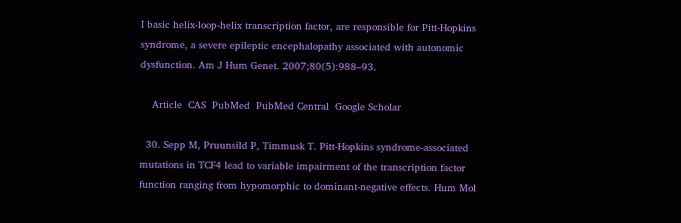I basic helix-loop-helix transcription factor, are responsible for Pitt-Hopkins syndrome, a severe epileptic encephalopathy associated with autonomic dysfunction. Am J Hum Genet. 2007;80(5):988–93.

    Article  CAS  PubMed  PubMed Central  Google Scholar

  30. Sepp M, Pruunsild P, Timmusk T. Pitt-Hopkins syndrome-associated mutations in TCF4 lead to variable impairment of the transcription factor function ranging from hypomorphic to dominant-negative effects. Hum Mol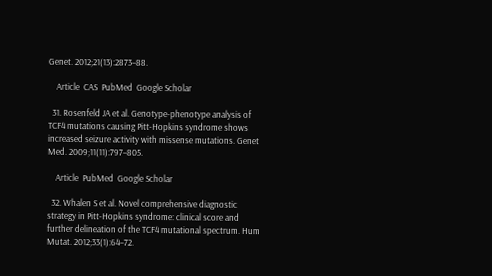Genet. 2012;21(13):2873–88.

    Article  CAS  PubMed  Google Scholar

  31. Rosenfeld JA et al. Genotype-phenotype analysis of TCF4 mutations causing Pitt-Hopkins syndrome shows increased seizure activity with missense mutations. Genet Med. 2009;11(11):797–805.

    Article  PubMed  Google Scholar

  32. Whalen S et al. Novel comprehensive diagnostic strategy in Pitt-Hopkins syndrome: clinical score and further delineation of the TCF4 mutational spectrum. Hum Mutat. 2012;33(1):64–72.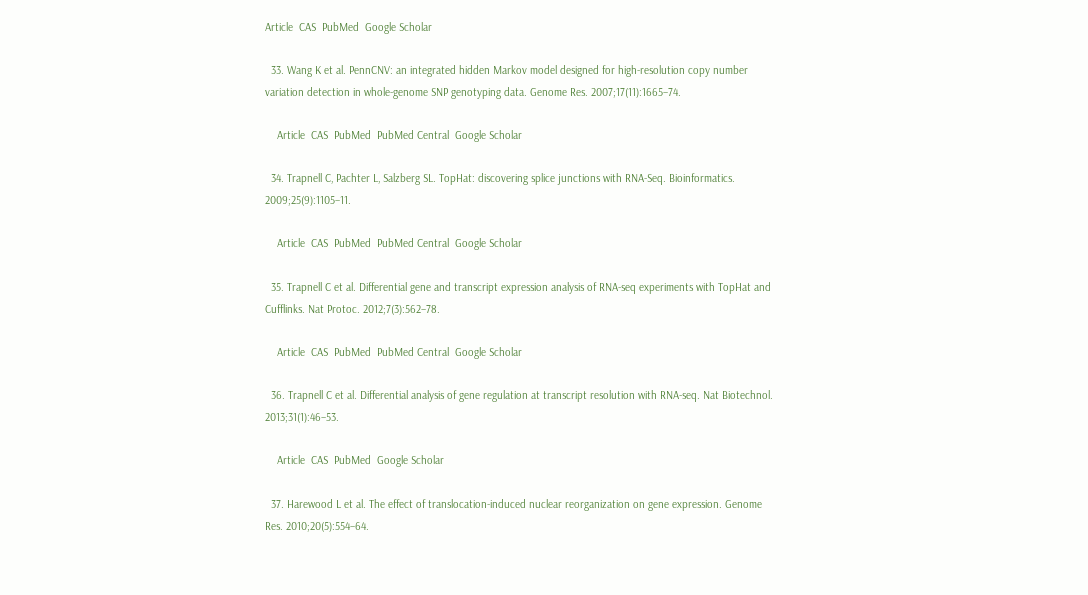Article  CAS  PubMed  Google Scholar

  33. Wang K et al. PennCNV: an integrated hidden Markov model designed for high-resolution copy number variation detection in whole-genome SNP genotyping data. Genome Res. 2007;17(11):1665–74.

    Article  CAS  PubMed  PubMed Central  Google Scholar

  34. Trapnell C, Pachter L, Salzberg SL. TopHat: discovering splice junctions with RNA-Seq. Bioinformatics. 2009;25(9):1105–11.

    Article  CAS  PubMed  PubMed Central  Google Scholar

  35. Trapnell C et al. Differential gene and transcript expression analysis of RNA-seq experiments with TopHat and Cufflinks. Nat Protoc. 2012;7(3):562–78.

    Article  CAS  PubMed  PubMed Central  Google Scholar

  36. Trapnell C et al. Differential analysis of gene regulation at transcript resolution with RNA-seq. Nat Biotechnol. 2013;31(1):46–53.

    Article  CAS  PubMed  Google Scholar

  37. Harewood L et al. The effect of translocation-induced nuclear reorganization on gene expression. Genome Res. 2010;20(5):554–64.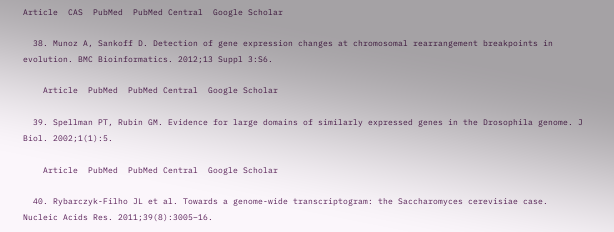Article  CAS  PubMed  PubMed Central  Google Scholar

  38. Munoz A, Sankoff D. Detection of gene expression changes at chromosomal rearrangement breakpoints in evolution. BMC Bioinformatics. 2012;13 Suppl 3:S6.

    Article  PubMed  PubMed Central  Google Scholar

  39. Spellman PT, Rubin GM. Evidence for large domains of similarly expressed genes in the Drosophila genome. J Biol. 2002;1(1):5.

    Article  PubMed  PubMed Central  Google Scholar

  40. Rybarczyk-Filho JL et al. Towards a genome-wide transcriptogram: the Saccharomyces cerevisiae case. Nucleic Acids Res. 2011;39(8):3005–16.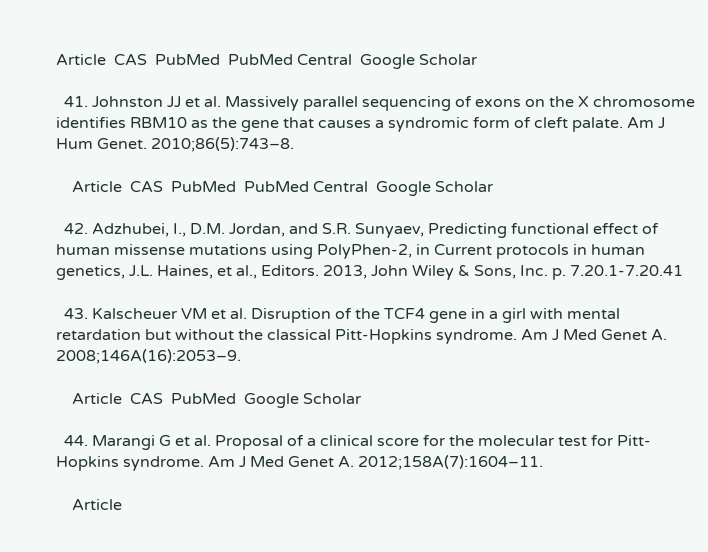Article  CAS  PubMed  PubMed Central  Google Scholar

  41. Johnston JJ et al. Massively parallel sequencing of exons on the X chromosome identifies RBM10 as the gene that causes a syndromic form of cleft palate. Am J Hum Genet. 2010;86(5):743–8.

    Article  CAS  PubMed  PubMed Central  Google Scholar

  42. Adzhubei, I., D.M. Jordan, and S.R. Sunyaev, Predicting functional effect of human missense mutations using PolyPhen-2, in Current protocols in human genetics, J.L. Haines, et al., Editors. 2013, John Wiley & Sons, Inc. p. 7.20.1-7.20.41

  43. Kalscheuer VM et al. Disruption of the TCF4 gene in a girl with mental retardation but without the classical Pitt-Hopkins syndrome. Am J Med Genet A. 2008;146A(16):2053–9.

    Article  CAS  PubMed  Google Scholar

  44. Marangi G et al. Proposal of a clinical score for the molecular test for Pitt-Hopkins syndrome. Am J Med Genet A. 2012;158A(7):1604–11.

    Article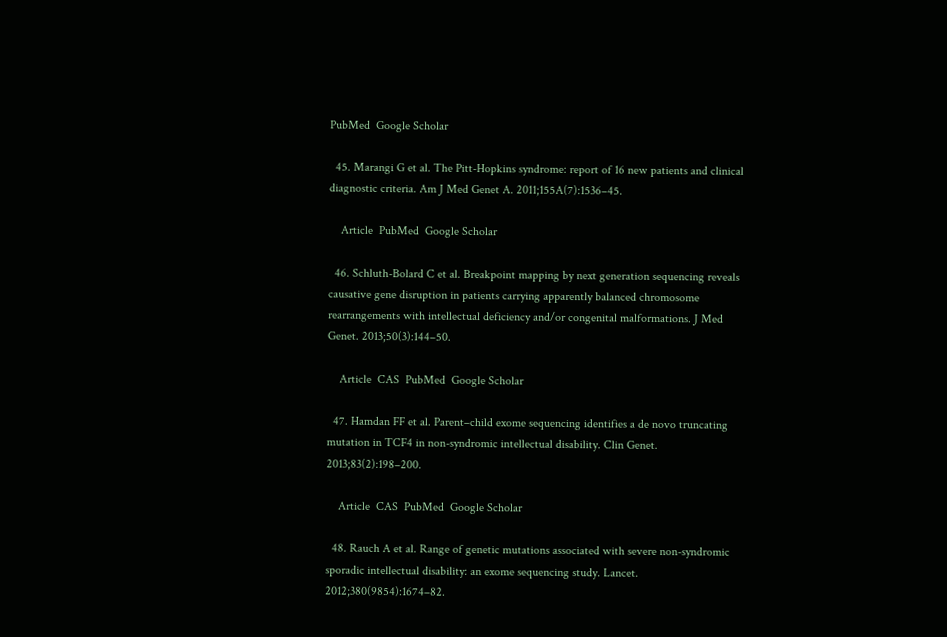PubMed  Google Scholar

  45. Marangi G et al. The Pitt-Hopkins syndrome: report of 16 new patients and clinical diagnostic criteria. Am J Med Genet A. 2011;155A(7):1536–45.

    Article  PubMed  Google Scholar

  46. Schluth-Bolard C et al. Breakpoint mapping by next generation sequencing reveals causative gene disruption in patients carrying apparently balanced chromosome rearrangements with intellectual deficiency and/or congenital malformations. J Med Genet. 2013;50(3):144–50.

    Article  CAS  PubMed  Google Scholar

  47. Hamdan FF et al. Parent–child exome sequencing identifies a de novo truncating mutation in TCF4 in non-syndromic intellectual disability. Clin Genet. 2013;83(2):198–200.

    Article  CAS  PubMed  Google Scholar

  48. Rauch A et al. Range of genetic mutations associated with severe non-syndromic sporadic intellectual disability: an exome sequencing study. Lancet. 2012;380(9854):1674–82.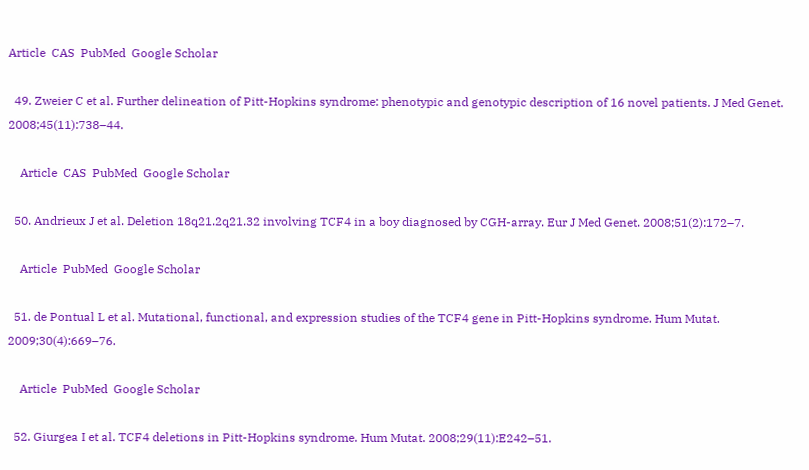Article  CAS  PubMed  Google Scholar

  49. Zweier C et al. Further delineation of Pitt-Hopkins syndrome: phenotypic and genotypic description of 16 novel patients. J Med Genet. 2008;45(11):738–44.

    Article  CAS  PubMed  Google Scholar

  50. Andrieux J et al. Deletion 18q21.2q21.32 involving TCF4 in a boy diagnosed by CGH-array. Eur J Med Genet. 2008;51(2):172–7.

    Article  PubMed  Google Scholar

  51. de Pontual L et al. Mutational, functional, and expression studies of the TCF4 gene in Pitt-Hopkins syndrome. Hum Mutat. 2009;30(4):669–76.

    Article  PubMed  Google Scholar

  52. Giurgea I et al. TCF4 deletions in Pitt-Hopkins syndrome. Hum Mutat. 2008;29(11):E242–51.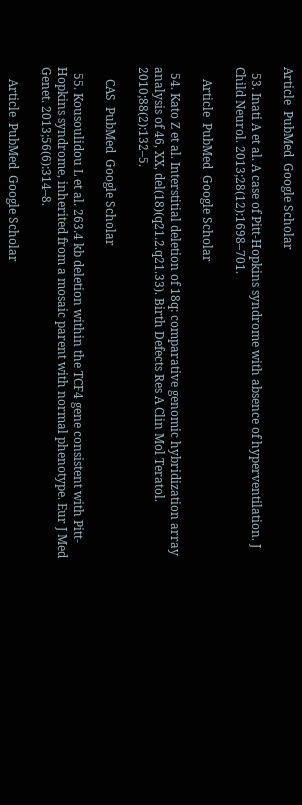Article  PubMed  Google Scholar

  53. Inati A et al. A case of Pitt-Hopkins syndrome with absence of hyperventilation. J Child Neurol. 2013;28(12):1698–701.

    Article  PubMed  Google Scholar

  54. Kato Z et al. Interstitial deletion of 18q: comparative genomic hybridization array analysis of 46, XX, del(18)(q21.2.q21.33). Birth Defects Res A Clin Mol Teratol. 2010;88(2):132–5.

    CAS  PubMed  Google Scholar

  55. Kousoulidou L et al. 263.4 kb deletion within the TCF4 gene consistent with Pitt-Hopkins syndrome, inherited from a mosaic parent with normal phenotype. Eur J Med Genet. 2013;56(6):314–8.

    Article  PubMed  Google Scholar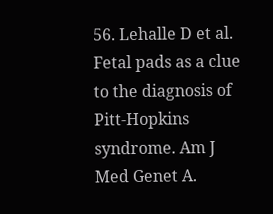56. Lehalle D et al. Fetal pads as a clue to the diagnosis of Pitt-Hopkins syndrome. Am J Med Genet A.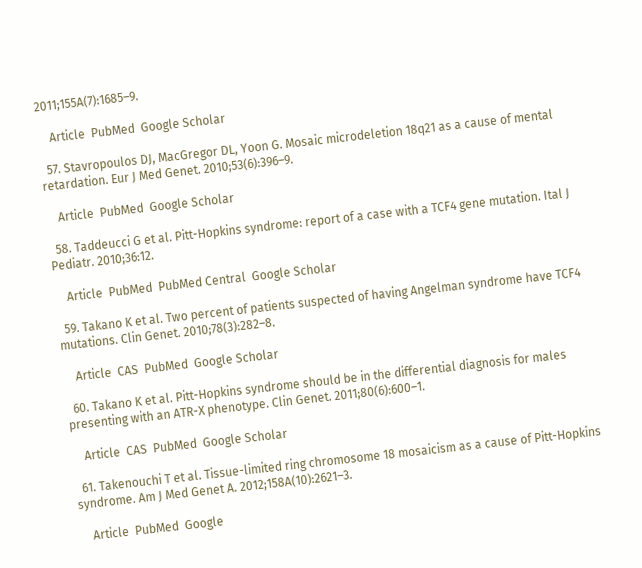2011;155A(7):1685–9.

    Article  PubMed  Google Scholar

  57. Stavropoulos DJ, MacGregor DL, Yoon G. Mosaic microdeletion 18q21 as a cause of mental retardation. Eur J Med Genet. 2010;53(6):396–9.

    Article  PubMed  Google Scholar

  58. Taddeucci G et al. Pitt-Hopkins syndrome: report of a case with a TCF4 gene mutation. Ital J Pediatr. 2010;36:12.

    Article  PubMed  PubMed Central  Google Scholar

  59. Takano K et al. Two percent of patients suspected of having Angelman syndrome have TCF4 mutations. Clin Genet. 2010;78(3):282–8.

    Article  CAS  PubMed  Google Scholar

  60. Takano K et al. Pitt-Hopkins syndrome should be in the differential diagnosis for males presenting with an ATR-X phenotype. Clin Genet. 2011;80(6):600–1.

    Article  CAS  PubMed  Google Scholar

  61. Takenouchi T et al. Tissue-limited ring chromosome 18 mosaicism as a cause of Pitt-Hopkins syndrome. Am J Med Genet A. 2012;158A(10):2621–3.

    Article  PubMed  Google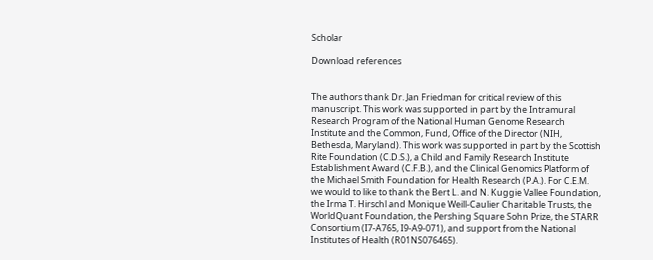Scholar

Download references


The authors thank Dr. Jan Friedman for critical review of this manuscript. This work was supported in part by the Intramural Research Program of the National Human Genome Research Institute and the Common, Fund, Office of the Director (NIH, Bethesda, Maryland). This work was supported in part by the Scottish Rite Foundation (C.D.S.), a Child and Family Research Institute Establishment Award (C.F.B.), and the Clinical Genomics Platform of the Michael Smith Foundation for Health Research (P.A.). For C.E.M. we would to like to thank the Bert L. and N. Kuggie Vallee Foundation, the Irma T. Hirschl and Monique Weill-Caulier Charitable Trusts, the WorldQuant Foundation, the Pershing Square Sohn Prize, the STARR Consortium (I7-A765, I9-A9-071), and support from the National Institutes of Health (R01NS076465).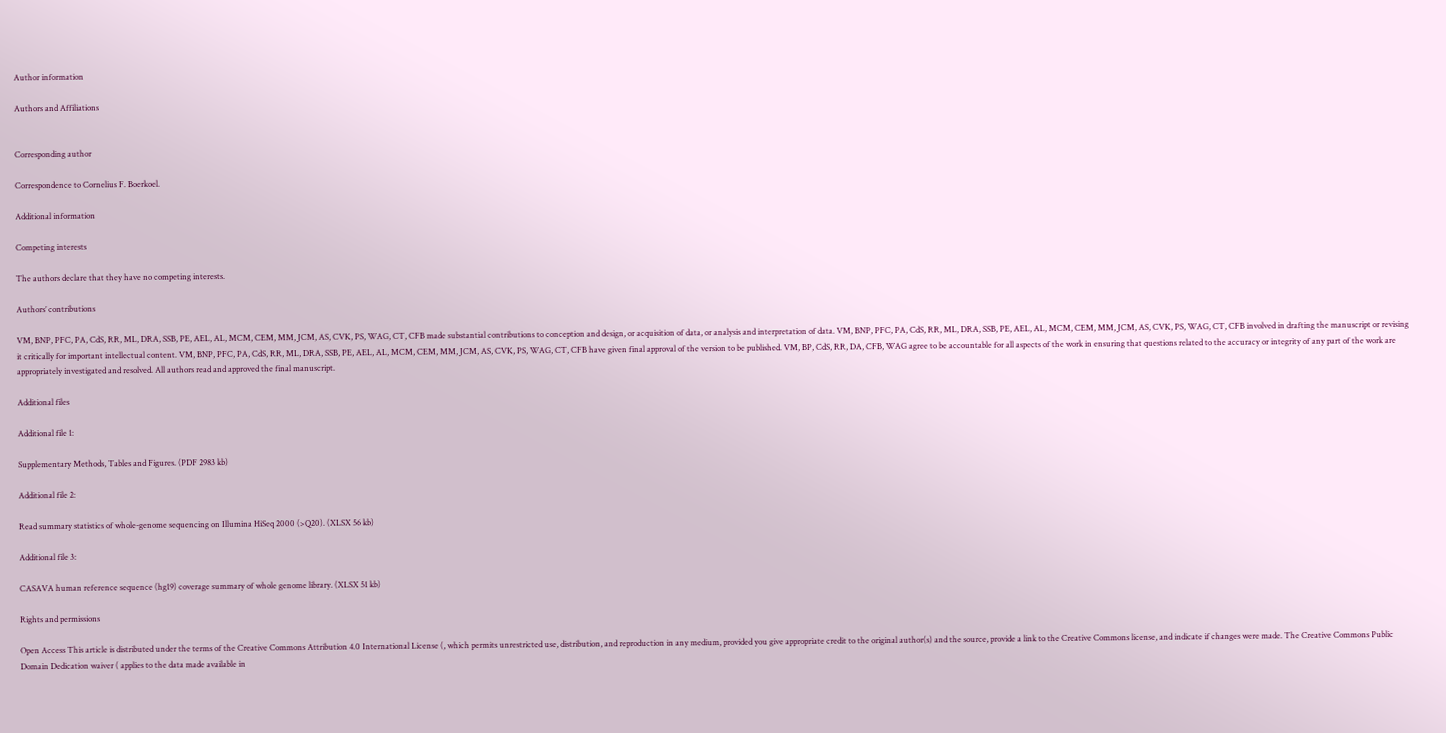Author information

Authors and Affiliations


Corresponding author

Correspondence to Cornelius F. Boerkoel.

Additional information

Competing interests

The authors declare that they have no competing interests.

Authors’ contributions

VM, BNP, PFC, PA, CdS, RR, ML, DRA, SSB, PE, AEL, AL, MCM, CEM, MM, JCM, AS, CVK, PS, WAG, CT, CFB made substantial contributions to conception and design, or acquisition of data, or analysis and interpretation of data. VM, BNP, PFC, PA, CdS, RR, ML, DRA, SSB, PE, AEL, AL, MCM, CEM, MM, JCM, AS, CVK, PS, WAG, CT, CFB involved in drafting the manuscript or revising it critically for important intellectual content. VM, BNP, PFC, PA, CdS, RR, ML, DRA, SSB, PE, AEL, AL, MCM, CEM, MM, JCM, AS, CVK, PS, WAG, CT, CFB have given final approval of the version to be published. VM, BP, CdS, RR, DA, CFB, WAG agree to be accountable for all aspects of the work in ensuring that questions related to the accuracy or integrity of any part of the work are appropriately investigated and resolved. All authors read and approved the final manuscript.

Additional files

Additional file 1:

Supplementary Methods, Tables and Figures. (PDF 2983 kb)

Additional file 2:

Read summary statistics of whole-genome sequencing on Illumina HiSeq 2000 (>Q20). (XLSX 56 kb)

Additional file 3:

CASAVA human reference sequence (hg19) coverage summary of whole genome library. (XLSX 51 kb)

Rights and permissions

Open Access This article is distributed under the terms of the Creative Commons Attribution 4.0 International License (, which permits unrestricted use, distribution, and reproduction in any medium, provided you give appropriate credit to the original author(s) and the source, provide a link to the Creative Commons license, and indicate if changes were made. The Creative Commons Public Domain Dedication waiver ( applies to the data made available in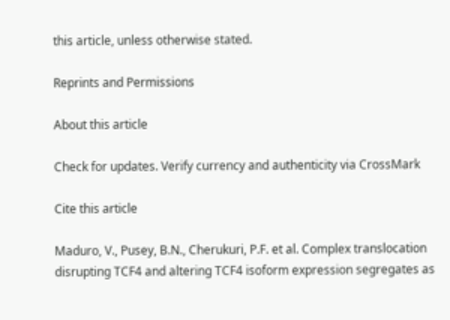this article, unless otherwise stated.

Reprints and Permissions

About this article

Check for updates. Verify currency and authenticity via CrossMark

Cite this article

Maduro, V., Pusey, B.N., Cherukuri, P.F. et al. Complex translocation disrupting TCF4 and altering TCF4 isoform expression segregates as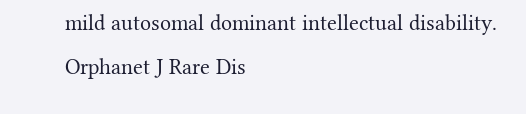mild autosomal dominant intellectual disability. Orphanet J Rare Dis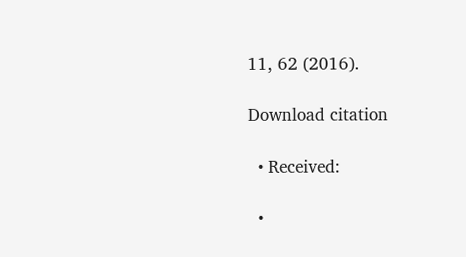11, 62 (2016).

Download citation

  • Received:

  •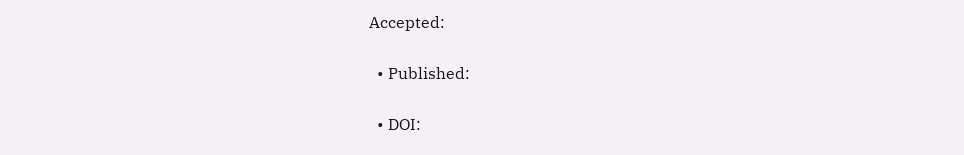Accepted:

  • Published:

  • DOI: